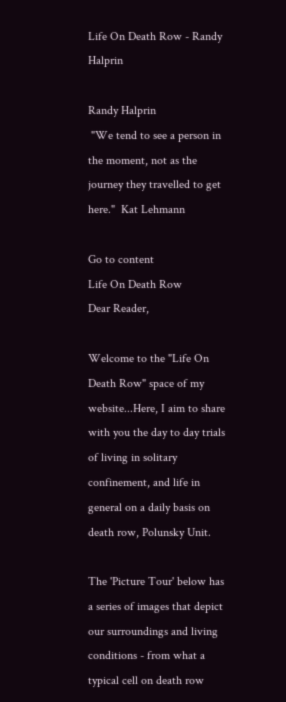Life On Death Row - Randy Halprin

Randy Halprin
 "We tend to see a person in the moment, not as the journey they travelled to get here."  Kat Lehmann

Go to content
Life On Death Row
Dear Reader,

Welcome to the "Life On Death Row" space of my website...Here, I aim to share with you the day to day trials of living in solitary confinement, and life in general on a daily basis on death row, Polunsky Unit.

The 'Picture Tour' below has a series of images that depict our surroundings and living conditions - from what a typical cell on death row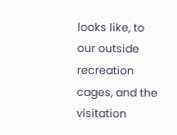looks like, to our outside recreation cages, and the visitation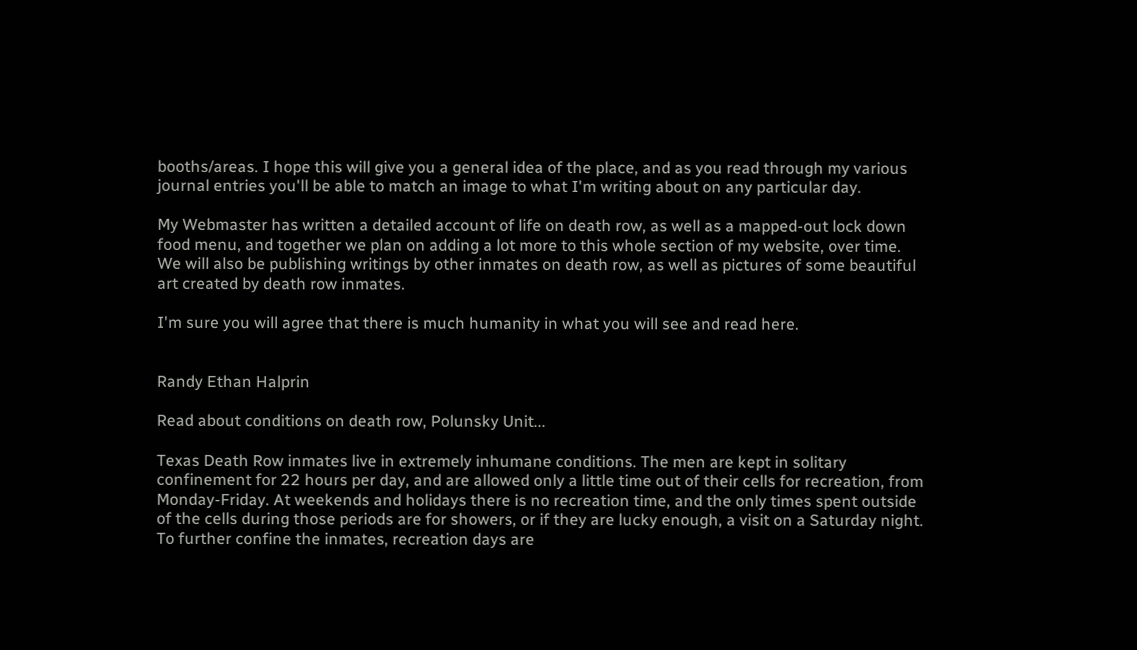booths/areas. I hope this will give you a general idea of the place, and as you read through my various journal entries you'll be able to match an image to what I'm writing about on any particular day.

My Webmaster has written a detailed account of life on death row, as well as a mapped-out lock down food menu, and together we plan on adding a lot more to this whole section of my website, over time.  We will also be publishing writings by other inmates on death row, as well as pictures of some beautiful art created by death row inmates.

I'm sure you will agree that there is much humanity in what you will see and read here.


Randy Ethan Halprin

Read about conditions on death row, Polunsky Unit...

Texas Death Row inmates live in extremely inhumane conditions. The men are kept in solitary confinement for 22 hours per day, and are allowed only a little time out of their cells for recreation, from Monday-Friday. At weekends and holidays there is no recreation time, and the only times spent outside of the cells during those periods are for showers, or if they are lucky enough, a visit on a Saturday night. To further confine the inmates, recreation days are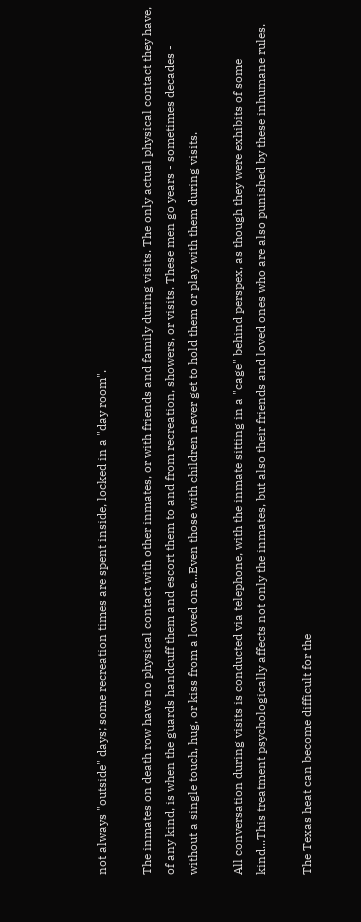not always "outside" days; some recreation times are spent inside, locked in a "day room".

The inmates on death row have no physical contact with other inmates, or with friends and family during visits. The only actual physical contact they have, of any kind, is when the guards handcuff them and escort them to and from recreation, showers, or visits. These men go years - sometimes decades - without a single touch, hug, or kiss from a loved one...Even those with children never get to hold them or play with them during visits.

All conversation during visits is conducted via telephone, with the inmate sitting in a "cage" behind perspex, as though they were exhibits of some kind...This treatment psychologically affects not only the inmates, but also their friends and loved ones who are also punished by these inhumane rules.

The Texas heat can become difficult for the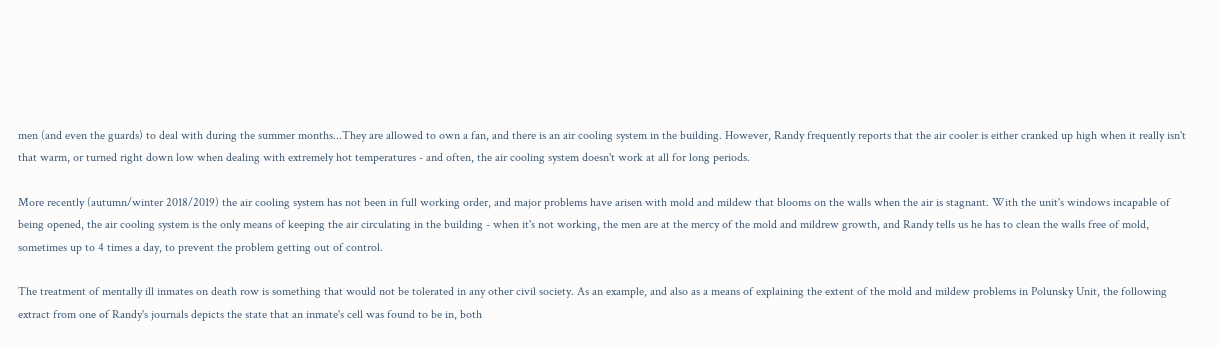men (and even the guards) to deal with during the summer months...They are allowed to own a fan, and there is an air cooling system in the building. However, Randy frequently reports that the air cooler is either cranked up high when it really isn't that warm, or turned right down low when dealing with extremely hot temperatures - and often, the air cooling system doesn't work at all for long periods.

More recently (autumn/winter 2018/2019) the air cooling system has not been in full working order, and major problems have arisen with mold and mildew that blooms on the walls when the air is stagnant. With the unit's windows incapable of being opened, the air cooling system is the only means of keeping the air circulating in the building - when it's not working, the men are at the mercy of the mold and mildrew growth, and Randy tells us he has to clean the walls free of mold, sometimes up to 4 times a day, to prevent the problem getting out of control.

The treatment of mentally ill inmates on death row is something that would not be tolerated in any other civil society. As an example, and also as a means of explaining the extent of the mold and mildew problems in Polunsky Unit, the following extract from one of Randy's journals depicts the state that an inmate's cell was found to be in, both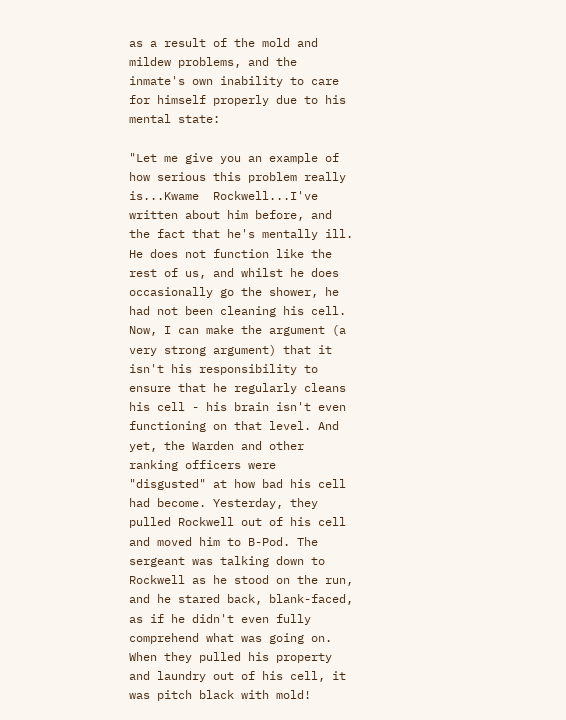as a result of the mold and mildew problems, and the inmate's own inability to care for himself properly due to his mental state:

"Let me give you an example of how serious this problem really is...Kwame  Rockwell...I've written about him before, and the fact that he's mentally ill. He does not function like the rest of us, and whilst he does occasionally go the shower, he had not been cleaning his cell. Now, I can make the argument (a very strong argument) that it isn't his responsibility to ensure that he regularly cleans his cell - his brain isn't even functioning on that level. And yet, the Warden and other ranking officers were "disgusted" at how bad his cell had become. Yesterday, they pulled Rockwell out of his cell and moved him to B-Pod. The sergeant was talking down to Rockwell as he stood on the run, and he stared back, blank-faced, as if he didn't even fully comprehend what was going on. When they pulled his property and laundry out of his cell, it was pitch black with mold!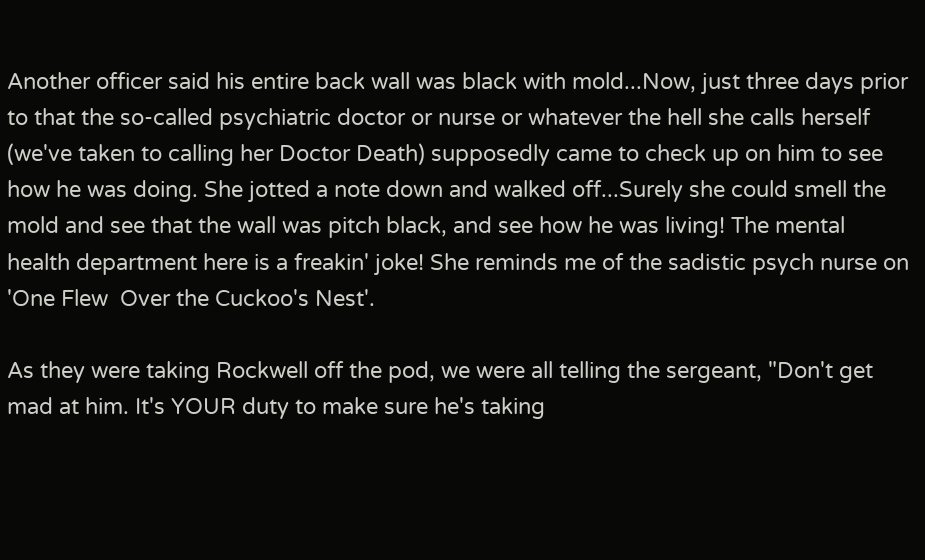Another officer said his entire back wall was black with mold...Now, just three days prior to that the so-called psychiatric doctor or nurse or whatever the hell she calls herself (we've taken to calling her Doctor Death) supposedly came to check up on him to see how he was doing. She jotted a note down and walked off...Surely she could smell the mold and see that the wall was pitch black, and see how he was living! The mental health department here is a freakin' joke! She reminds me of the sadistic psych nurse on 'One Flew  Over the Cuckoo's Nest'.

As they were taking Rockwell off the pod, we were all telling the sergeant, "Don't get mad at him. It's YOUR duty to make sure he's taking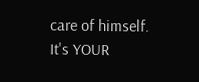care of himself. It's YOUR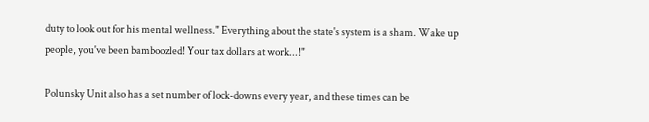duty to look out for his mental wellness." Everything about the state's system is a sham. Wake up people, you've been bamboozled! Your tax dollars at work...!"

Polunsky Unit also has a set number of lock-downs every year, and these times can be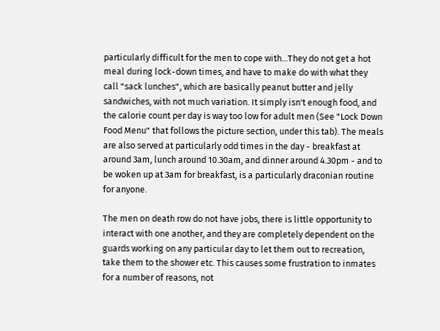particularly difficult for the men to cope with...They do not get a hot meal during lock-down times, and have to make do with what they call "sack lunches", which are basically peanut butter and jelly sandwiches, with not much variation. It simply isn't enough food, and the calorie count per day is way too low for adult men (See "Lock Down Food Menu" that follows the picture section, under this tab). The meals are also served at particularly odd times in the day - breakfast at around 3am, lunch around 10.30am, and dinner around 4.30pm - and to be woken up at 3am for breakfast, is a particularly draconian routine for anyone.

The men on death row do not have jobs, there is little opportunity to interact with one another, and they are completely dependent on the guards working on any particular day to let them out to recreation, take them to the shower etc. This causes some frustration to inmates for a number of reasons, not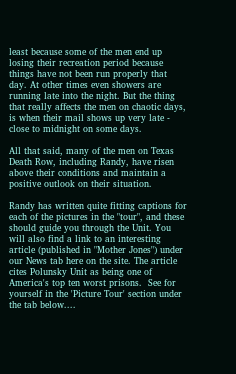least because some of the men end up losing their recreation period because things have not been run properly that day. At other times even showers are running late into the night. But the thing that really affects the men on chaotic days, is when their mail shows up very late - close to midnight on some days.

All that said, many of the men on Texas Death Row, including Randy, have risen above their conditions and maintain a positive outlook on their situation.

Randy has written quite fitting captions for each of the pictures in the "tour", and these should guide you through the Unit. You will also find a link to an interesting article (published in "Mother Jones") under our News tab here on the site. The article cites Polunsky Unit as being one of America's top ten worst prisons.  See for yourself in the 'Picture Tour' section under the tab below....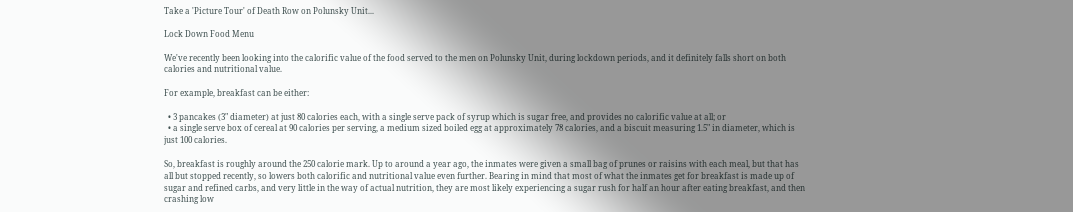Take a 'Picture Tour' of Death Row on Polunsky Unit...

Lock Down Food Menu

We've recently been looking into the calorific value of the food served to the men on Polunsky Unit, during lockdown periods, and it definitely falls short on both calories and nutritional value.

For example, breakfast can be either:

  • 3 pancakes (3" diameter) at just 80 calories each, with a single serve pack of syrup which is sugar free, and provides no calorific value at all; or
  • a single serve box of cereal at 90 calories per serving, a medium sized boiled egg at approximately 78 calories, and a biscuit measuring 1.5" in diameter, which is just 100 calories.

So, breakfast is roughly around the 250 calorie mark. Up to around a year ago, the inmates were given a small bag of prunes or raisins with each meal, but that has all but stopped recently, so lowers both calorific and nutritional value even further. Bearing in mind that most of what the inmates get for breakfast is made up of sugar and refined carbs, and very little in the way of actual nutrition, they are most likely experiencing a sugar rush for half an hour after eating breakfast, and then crashing low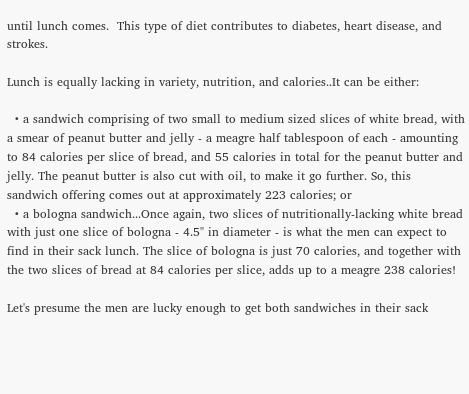until lunch comes.  This type of diet contributes to diabetes, heart disease, and strokes.

Lunch is equally lacking in variety, nutrition, and calories..It can be either:

  • a sandwich comprising of two small to medium sized slices of white bread, with a smear of peanut butter and jelly - a meagre half tablespoon of each - amounting to 84 calories per slice of bread, and 55 calories in total for the peanut butter and jelly. The peanut butter is also cut with oil, to make it go further. So, this sandwich offering comes out at approximately 223 calories; or
  • a bologna sandwich...Once again, two slices of nutritionally-lacking white bread with just one slice of bologna - 4.5" in diameter - is what the men can expect to find in their sack lunch. The slice of bologna is just 70 calories, and together with the two slices of bread at 84 calories per slice, adds up to a meagre 238 calories!

Let's presume the men are lucky enough to get both sandwiches in their sack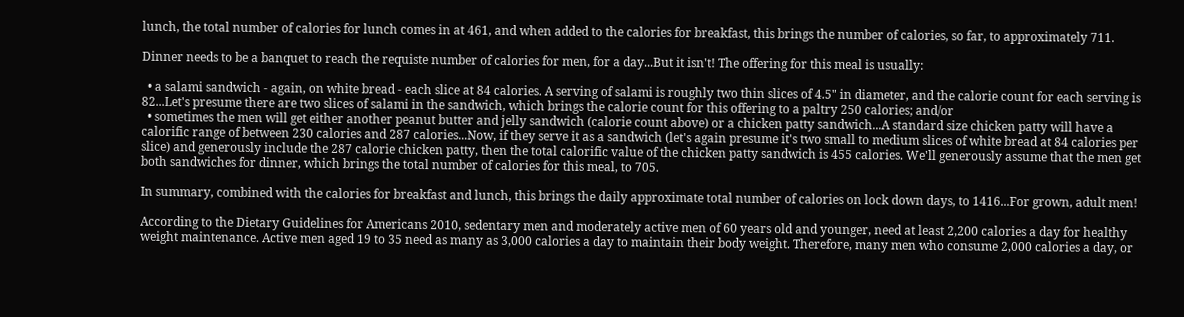lunch, the total number of calories for lunch comes in at 461, and when added to the calories for breakfast, this brings the number of calories, so far, to approximately 711.

Dinner needs to be a banquet to reach the requiste number of calories for men, for a day...But it isn't! The offering for this meal is usually:

  • a salami sandwich - again, on white bread - each slice at 84 calories. A serving of salami is roughly two thin slices of 4.5" in diameter, and the calorie count for each serving is 82...Let's presume there are two slices of salami in the sandwich, which brings the calorie count for this offering to a paltry 250 calories; and/or
  • sometimes the men will get either another peanut butter and jelly sandwich (calorie count above) or a chicken patty sandwich...A standard size chicken patty will have a calorific range of between 230 calories and 287 calories...Now, if they serve it as a sandwich (let's again presume it's two small to medium slices of white bread at 84 calories per slice) and generously include the 287 calorie chicken patty, then the total calorific value of the chicken patty sandwich is 455 calories. We'll generously assume that the men get both sandwiches for dinner, which brings the total number of calories for this meal, to 705.

In summary, combined with the calories for breakfast and lunch, this brings the daily approximate total number of calories on lock down days, to 1416...For grown, adult men!

According to the Dietary Guidelines for Americans 2010, sedentary men and moderately active men of 60 years old and younger, need at least 2,200 calories a day for healthy weight maintenance. Active men aged 19 to 35 need as many as 3,000 calories a day to maintain their body weight. Therefore, many men who consume 2,000 calories a day, or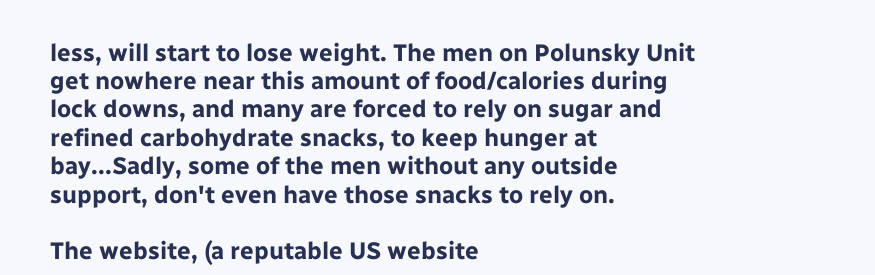less, will start to lose weight. The men on Polunsky Unit get nowhere near this amount of food/calories during lock downs, and many are forced to rely on sugar and refined carbohydrate snacks, to keep hunger at bay...Sadly, some of the men without any outside support, don't even have those snacks to rely on.

The website, (a reputable US website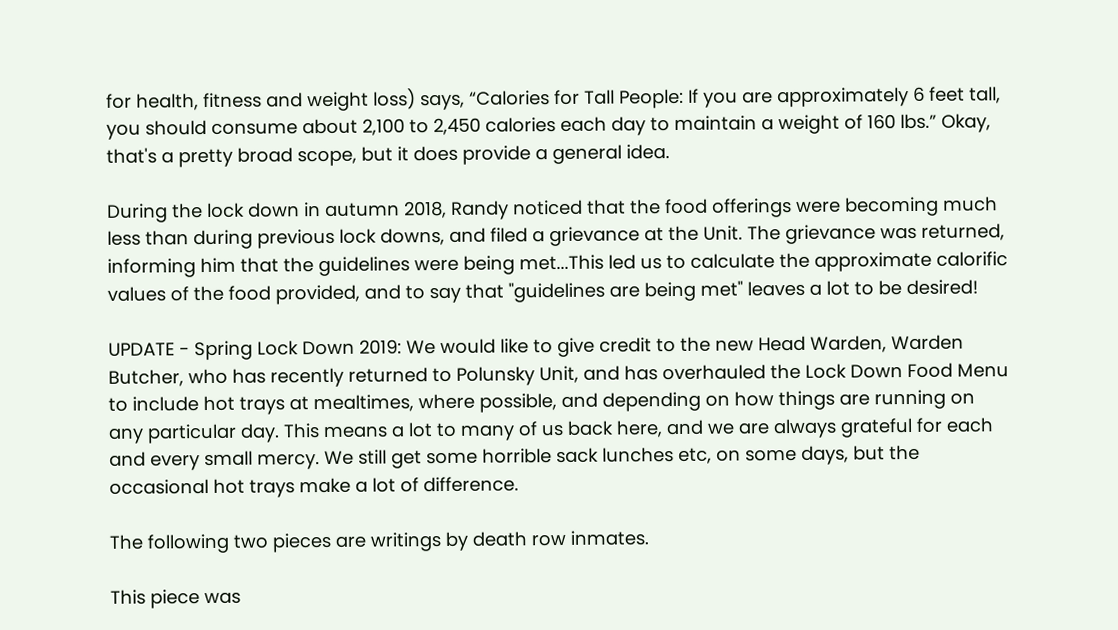for health, fitness and weight loss) says, “Calories for Tall People: If you are approximately 6 feet tall, you should consume about 2,100 to 2,450 calories each day to maintain a weight of 160 lbs.” Okay, that's a pretty broad scope, but it does provide a general idea.

During the lock down in autumn 2018, Randy noticed that the food offerings were becoming much less than during previous lock downs, and filed a grievance at the Unit. The grievance was returned, informing him that the guidelines were being met...This led us to calculate the approximate calorific values of the food provided, and to say that "guidelines are being met" leaves a lot to be desired!

UPDATE - Spring Lock Down 2019: We would like to give credit to the new Head Warden, Warden Butcher, who has recently returned to Polunsky Unit, and has overhauled the Lock Down Food Menu to include hot trays at mealtimes, where possible, and depending on how things are running on any particular day. This means a lot to many of us back here, and we are always grateful for each and every small mercy. We still get some horrible sack lunches etc, on some days, but the occasional hot trays make a lot of difference.

The following two pieces are writings by death row inmates.

This piece was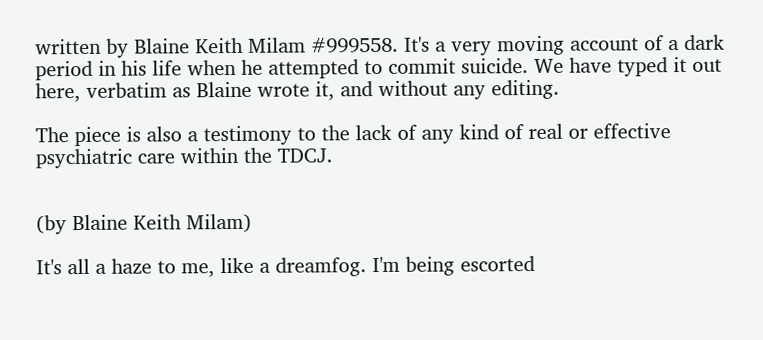written by Blaine Keith Milam #999558. It's a very moving account of a dark period in his life when he attempted to commit suicide. We have typed it out here, verbatim as Blaine wrote it, and without any editing.

The piece is also a testimony to the lack of any kind of real or effective psychiatric care within the TDCJ.


(by Blaine Keith Milam)

It's all a haze to me, like a dreamfog. I'm being escorted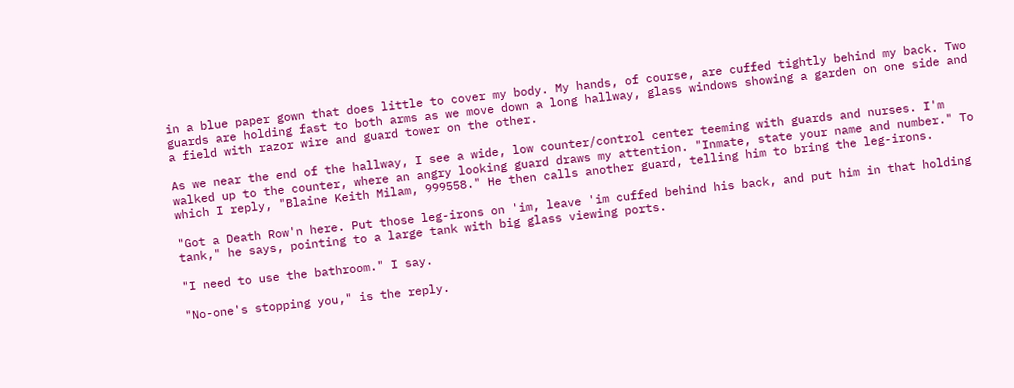in a blue paper gown that does little to cover my body. My hands, of course, are cuffed tightly behind my back. Two guards are holding fast to both arms as we move down a long hallway, glass windows showing a garden on one side and a field with razor wire and guard tower on the other.

As we near the end of the hallway, I see a wide, low counter/control center teeming with guards and nurses. I'm walked up to the counter, where an angry looking guard draws my attention. "Inmate, state your name and number." To which I reply, "Blaine Keith Milam, 999558." He then calls another guard, telling him to bring the leg-irons.

"Got a Death Row'n here. Put those leg-irons on 'im, leave 'im cuffed behind his back, and put him in that holding tank," he says, pointing to a large tank with big glass viewing ports.

"I need to use the bathroom." I say.

"No-one's stopping you," is the reply.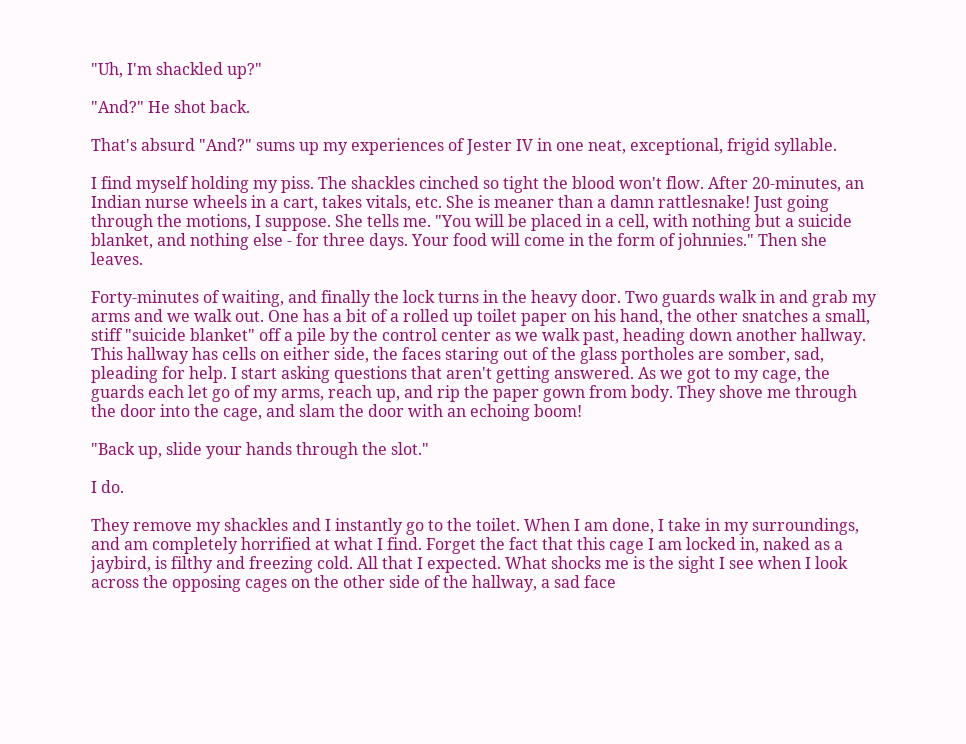"Uh, I'm shackled up?"

"And?" He shot back.

That's absurd "And?" sums up my experiences of Jester IV in one neat, exceptional, frigid syllable.

I find myself holding my piss. The shackles cinched so tight the blood won't flow. After 20-minutes, an Indian nurse wheels in a cart, takes vitals, etc. She is meaner than a damn rattlesnake! Just going through the motions, I suppose. She tells me. "You will be placed in a cell, with nothing but a suicide blanket, and nothing else - for three days. Your food will come in the form of johnnies." Then she leaves.

Forty-minutes of waiting, and finally the lock turns in the heavy door. Two guards walk in and grab my arms and we walk out. One has a bit of a rolled up toilet paper on his hand, the other snatches a small, stiff "suicide blanket" off a pile by the control center as we walk past, heading down another hallway. This hallway has cells on either side, the faces staring out of the glass portholes are somber, sad, pleading for help. I start asking questions that aren't getting answered. As we got to my cage, the guards each let go of my arms, reach up, and rip the paper gown from body. They shove me through the door into the cage, and slam the door with an echoing boom!

"Back up, slide your hands through the slot."

I do.

They remove my shackles and I instantly go to the toilet. When I am done, I take in my surroundings, and am completely horrified at what I find. Forget the fact that this cage I am locked in, naked as a jaybird, is filthy and freezing cold. All that I expected. What shocks me is the sight I see when I look across the opposing cages on the other side of the hallway, a sad face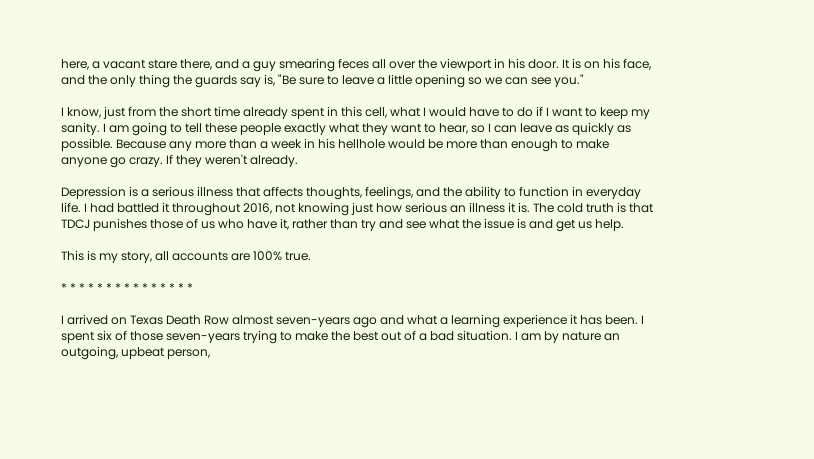here, a vacant stare there, and a guy smearing feces all over the viewport in his door. It is on his face, and the only thing the guards say is, "Be sure to leave a little opening so we can see you."

I know, just from the short time already spent in this cell, what I would have to do if I want to keep my sanity. I am going to tell these people exactly what they want to hear, so I can leave as quickly as possible. Because any more than a week in his hellhole would be more than enough to make anyone go crazy. If they weren't already.

Depression is a serious illness that affects thoughts, feelings, and the ability to function in everyday life. I had battled it throughout 2016, not knowing just how serious an illness it is. The cold truth is that TDCJ punishes those of us who have it, rather than try and see what the issue is and get us help.

This is my story, all accounts are 100% true.

* * * * * * * * * * * * * * *

I arrived on Texas Death Row almost seven-years ago and what a learning experience it has been. I spent six of those seven-years trying to make the best out of a bad situation. I am by nature an outgoing, upbeat person,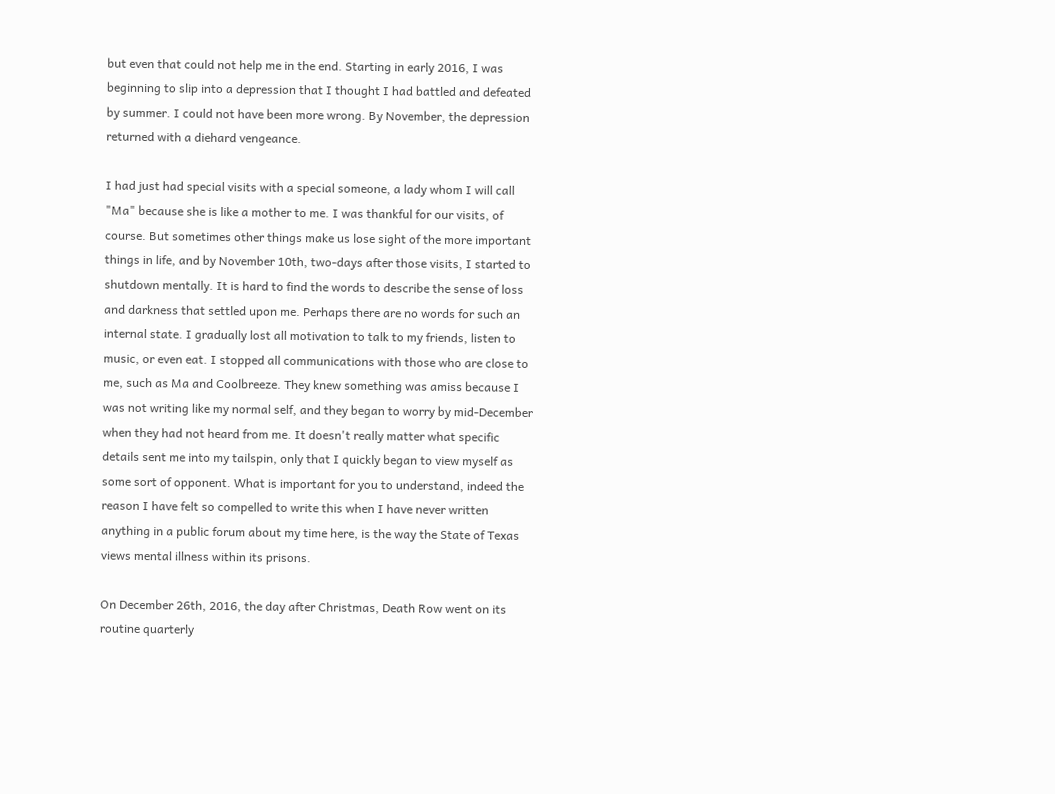but even that could not help me in the end. Starting in early 2016, I was beginning to slip into a depression that I thought I had battled and defeated by summer. I could not have been more wrong. By November, the depression returned with a diehard vengeance.

I had just had special visits with a special someone, a lady whom I will call "Ma" because she is like a mother to me. I was thankful for our visits, of course. But sometimes other things make us lose sight of the more important things in life, and by November 10th, two-days after those visits, I started to shutdown mentally. It is hard to find the words to describe the sense of loss and darkness that settled upon me. Perhaps there are no words for such an internal state. I gradually lost all motivation to talk to my friends, listen to music, or even eat. I stopped all communications with those who are close to me, such as Ma and Coolbreeze. They knew something was amiss because I was not writing like my normal self, and they began to worry by mid-December when they had not heard from me. It doesn't really matter what specific details sent me into my tailspin, only that I quickly began to view myself as some sort of opponent. What is important for you to understand, indeed the reason I have felt so compelled to write this when I have never written anything in a public forum about my time here, is the way the State of Texas views mental illness within its prisons.

On December 26th, 2016, the day after Christmas, Death Row went on its routine quarterly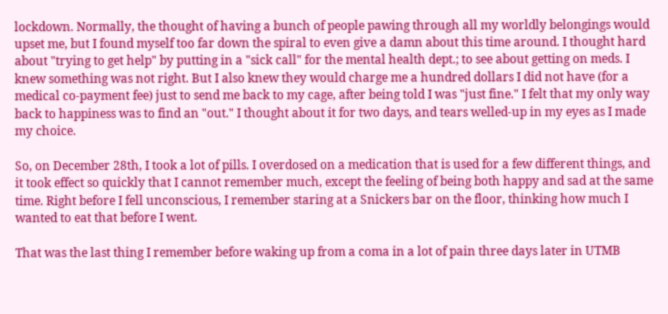lockdown. Normally, the thought of having a bunch of people pawing through all my worldly belongings would upset me, but I found myself too far down the spiral to even give a damn about this time around. I thought hard about "trying to get help" by putting in a "sick call" for the mental health dept.; to see about getting on meds. I knew something was not right. But I also knew they would charge me a hundred dollars I did not have (for a medical co-payment fee) just to send me back to my cage, after being told I was "just fine." I felt that my only way back to happiness was to find an "out." I thought about it for two days, and tears welled-up in my eyes as I made my choice.

So, on December 28th, I took a lot of pills. I overdosed on a medication that is used for a few different things, and it took effect so quickly that I cannot remember much, except the feeling of being both happy and sad at the same time. Right before I fell unconscious, I remember staring at a Snickers bar on the floor, thinking how much I wanted to eat that before I went.

That was the last thing I remember before waking up from a coma in a lot of pain three days later in UTMB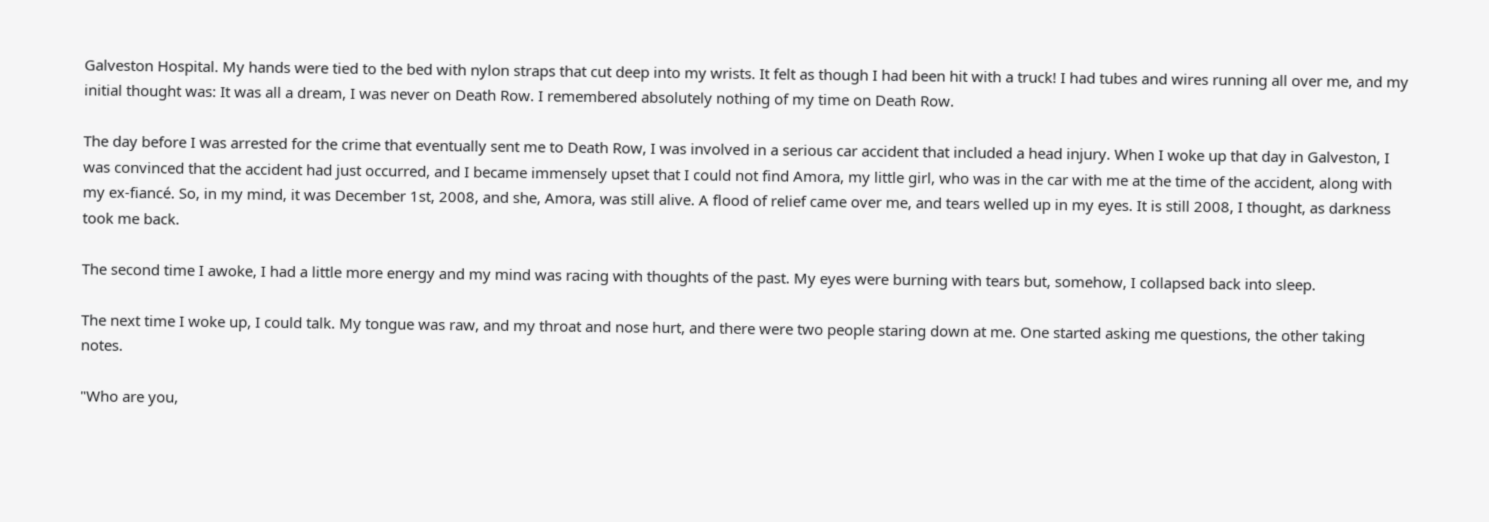Galveston Hospital. My hands were tied to the bed with nylon straps that cut deep into my wrists. It felt as though I had been hit with a truck! I had tubes and wires running all over me, and my initial thought was: It was all a dream, I was never on Death Row. I remembered absolutely nothing of my time on Death Row.

The day before I was arrested for the crime that eventually sent me to Death Row, I was involved in a serious car accident that included a head injury. When I woke up that day in Galveston, I was convinced that the accident had just occurred, and I became immensely upset that I could not find Amora, my little girl, who was in the car with me at the time of the accident, along with my ex-fiancé. So, in my mind, it was December 1st, 2008, and she, Amora, was still alive. A flood of relief came over me, and tears welled up in my eyes. It is still 2008, I thought, as darkness took me back.

The second time I awoke, I had a little more energy and my mind was racing with thoughts of the past. My eyes were burning with tears but, somehow, I collapsed back into sleep.

The next time I woke up, I could talk. My tongue was raw, and my throat and nose hurt, and there were two people staring down at me. One started asking me questions, the other taking notes.

"Who are you,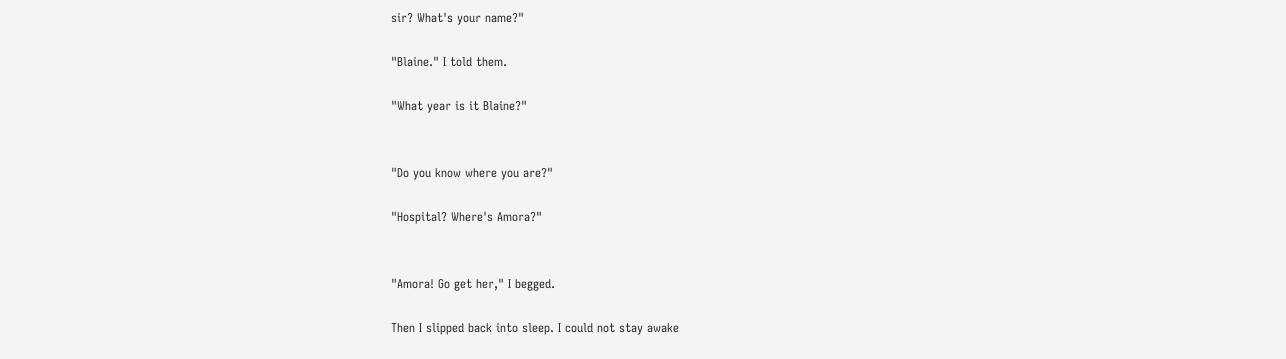sir? What's your name?"

"Blaine." I told them.

"What year is it Blaine?"


"Do you know where you are?"

"Hospital? Where's Amora?"


"Amora! Go get her," I begged.

Then I slipped back into sleep. I could not stay awake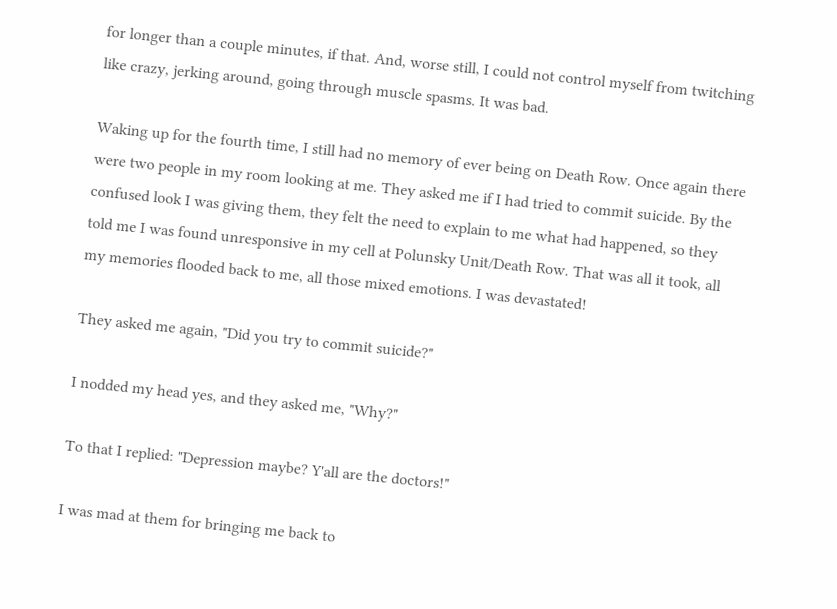for longer than a couple minutes, if that. And, worse still, I could not control myself from twitching like crazy, jerking around, going through muscle spasms. It was bad.

Waking up for the fourth time, I still had no memory of ever being on Death Row. Once again there were two people in my room looking at me. They asked me if I had tried to commit suicide. By the confused look I was giving them, they felt the need to explain to me what had happened, so they told me I was found unresponsive in my cell at Polunsky Unit/Death Row. That was all it took, all my memories flooded back to me, all those mixed emotions. I was devastated!

They asked me again, "Did you try to commit suicide?"

I nodded my head yes, and they asked me, "Why?"

To that I replied: "Depression maybe? Y'all are the doctors!"

I was mad at them for bringing me back to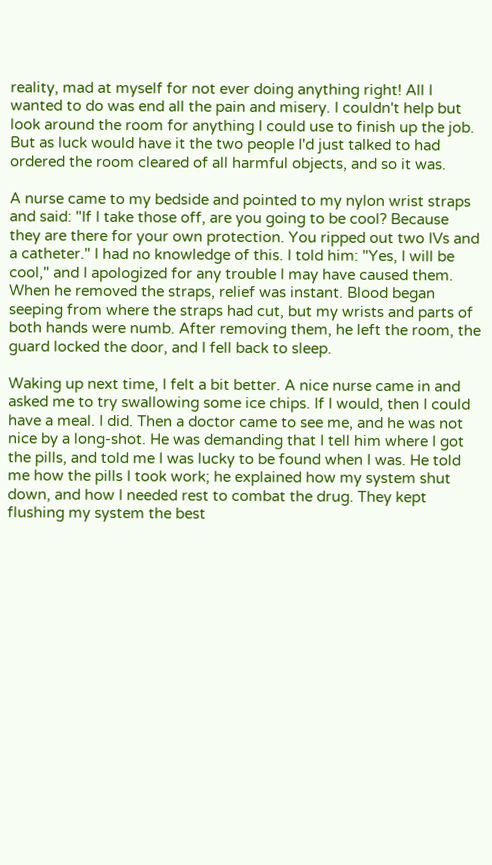reality, mad at myself for not ever doing anything right! All I wanted to do was end all the pain and misery. I couldn't help but look around the room for anything I could use to finish up the job. But as luck would have it the two people I'd just talked to had ordered the room cleared of all harmful objects, and so it was.

A nurse came to my bedside and pointed to my nylon wrist straps and said: "If I take those off, are you going to be cool? Because they are there for your own protection. You ripped out two IVs and a catheter." I had no knowledge of this. I told him: "Yes, I will be cool," and I apologized for any trouble I may have caused them. When he removed the straps, relief was instant. Blood began seeping from where the straps had cut, but my wrists and parts of both hands were numb. After removing them, he left the room, the guard locked the door, and I fell back to sleep.

Waking up next time, I felt a bit better. A nice nurse came in and asked me to try swallowing some ice chips. If I would, then I could have a meal. I did. Then a doctor came to see me, and he was not nice by a long-shot. He was demanding that I tell him where I got the pills, and told me I was lucky to be found when I was. He told me how the pills I took work; he explained how my system shut down, and how I needed rest to combat the drug. They kept flushing my system the best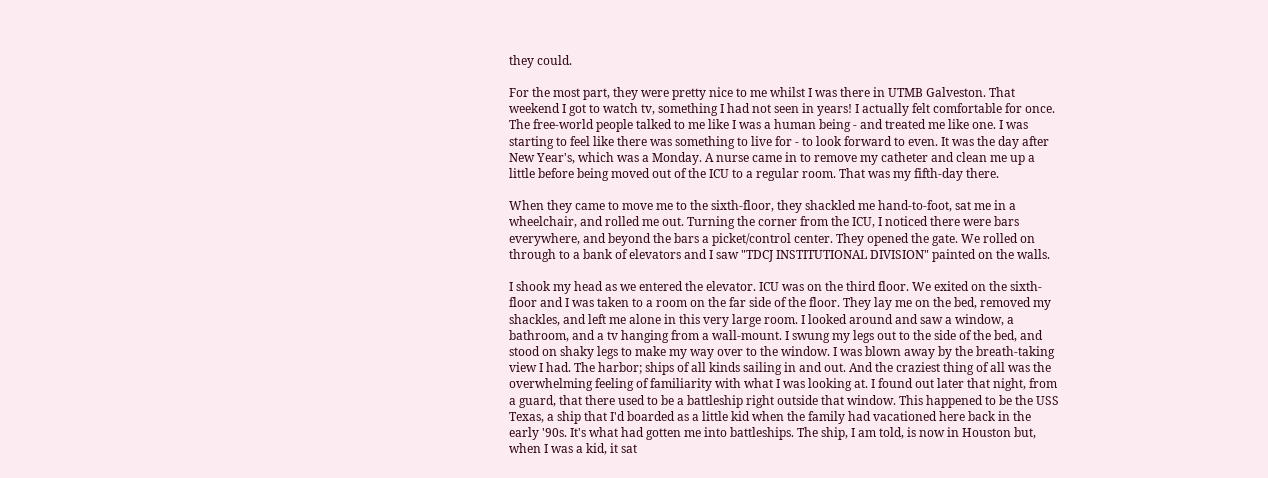they could.

For the most part, they were pretty nice to me whilst I was there in UTMB Galveston. That weekend I got to watch tv, something I had not seen in years! I actually felt comfortable for once. The free-world people talked to me like I was a human being - and treated me like one. I was starting to feel like there was something to live for - to look forward to even. It was the day after New Year's, which was a Monday. A nurse came in to remove my catheter and clean me up a little before being moved out of the ICU to a regular room. That was my fifth-day there.

When they came to move me to the sixth-floor, they shackled me hand-to-foot, sat me in a wheelchair, and rolled me out. Turning the corner from the ICU, I noticed there were bars everywhere, and beyond the bars a picket/control center. They opened the gate. We rolled on through to a bank of elevators and I saw "TDCJ INSTITUTIONAL DIVISION" painted on the walls.

I shook my head as we entered the elevator. ICU was on the third floor. We exited on the sixth-floor and I was taken to a room on the far side of the floor. They lay me on the bed, removed my shackles, and left me alone in this very large room. I looked around and saw a window, a bathroom, and a tv hanging from a wall-mount. I swung my legs out to the side of the bed, and stood on shaky legs to make my way over to the window. I was blown away by the breath-taking view I had. The harbor; ships of all kinds sailing in and out. And the craziest thing of all was the overwhelming feeling of familiarity with what I was looking at. I found out later that night, from a guard, that there used to be a battleship right outside that window. This happened to be the USS Texas, a ship that I'd boarded as a little kid when the family had vacationed here back in the early '90s. It's what had gotten me into battleships. The ship, I am told, is now in Houston but, when I was a kid, it sat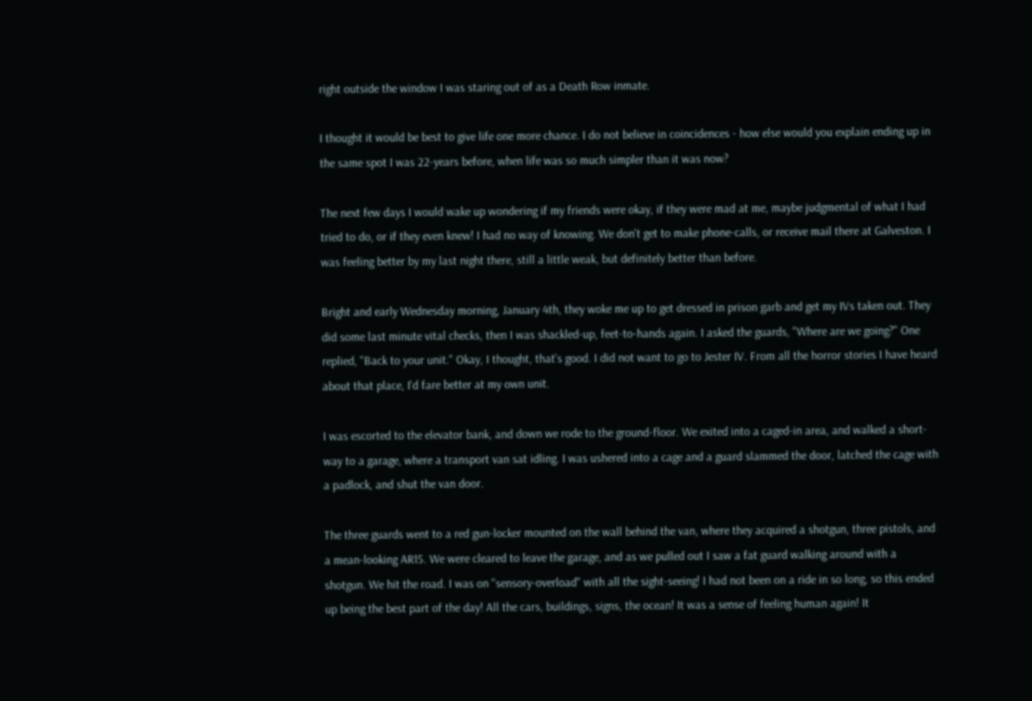right outside the window I was staring out of as a Death Row inmate.

I thought it would be best to give life one more chance. I do not believe in coincidences - how else would you explain ending up in the same spot I was 22-years before, when life was so much simpler than it was now?

The next few days I would wake up wondering if my friends were okay, if they were mad at me, maybe judgmental of what I had tried to do, or if they even knew! I had no way of knowing. We don't get to make phone-calls, or receive mail there at Galveston. I was feeling better by my last night there, still a little weak, but definitely better than before.

Bright and early Wednesday morning, January 4th, they woke me up to get dressed in prison garb and get my IVs taken out. They did some last minute vital checks, then I was shackled-up, feet-to-hands again. I asked the guards, "Where are we going?" One replied, "Back to your unit." Okay, I thought, that's good. I did not want to go to Jester IV. From all the horror stories I have heard about that place, I'd fare better at my own unit.

I was escorted to the elevator bank, and down we rode to the ground-floor. We exited into a caged-in area, and walked a short-way to a garage, where a transport van sat idling. I was ushered into a cage and a guard slammed the door, latched the cage with a padlock, and shut the van door.

The three guards went to a red gun-locker mounted on the wall behind the van, where they acquired a shotgun, three pistols, and a mean-looking AR15. We were cleared to leave the garage, and as we pulled out I saw a fat guard walking around with a shotgun. We hit the road. I was on "sensory-overload" with all the sight-seeing! I had not been on a ride in so long, so this ended up being the best part of the day! All the cars, buildings, signs, the ocean! It was a sense of feeling human again! It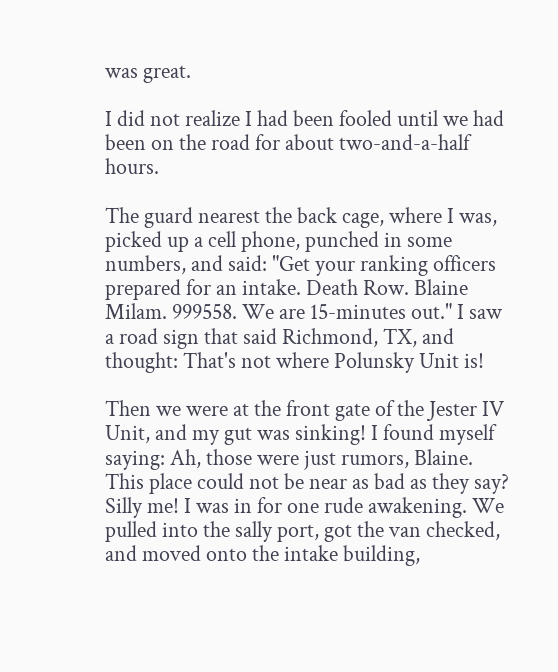was great.

I did not realize I had been fooled until we had been on the road for about two-and-a-half hours.

The guard nearest the back cage, where I was, picked up a cell phone, punched in some numbers, and said: "Get your ranking officers prepared for an intake. Death Row. Blaine Milam. 999558. We are 15-minutes out." I saw a road sign that said Richmond, TX, and thought: That's not where Polunsky Unit is!

Then we were at the front gate of the Jester IV Unit, and my gut was sinking! I found myself saying: Ah, those were just rumors, Blaine. This place could not be near as bad as they say? Silly me! I was in for one rude awakening. We pulled into the sally port, got the van checked, and moved onto the intake building,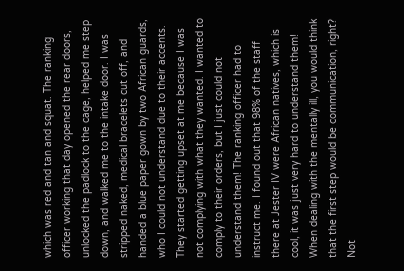which was red and tan and squat. The ranking officer working that day opened the rear doors, unlocked the padlock to the cage, helped me step down, and walked me to the intake door. I was stripped naked, medical bracelets cut off, and handed a blue paper gown by two African guards, who I could not understand due to their accents. They started getting upset at me because I was not complying with what they wanted. I wanted to comply to their orders, but I just could not understand them! The ranking officer had to instruct me. I found out that 98% of the staff there at Jester IV were African natives, which is cool, it was just very hard to understand them! When dealing with the mentally ill, you would think that the first step would be communication, right? Not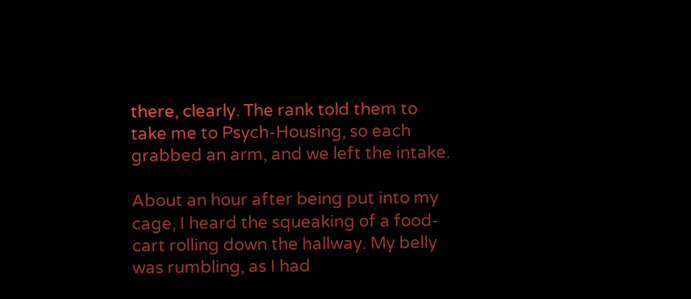there, clearly. The rank told them to take me to Psych-Housing, so each grabbed an arm, and we left the intake.

About an hour after being put into my cage, I heard the squeaking of a food-cart rolling down the hallway. My belly was rumbling, as I had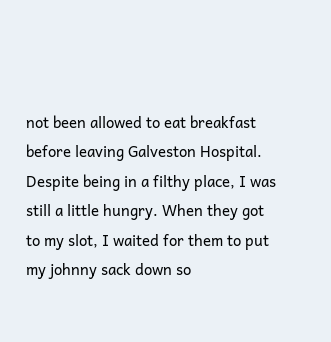not been allowed to eat breakfast before leaving Galveston Hospital. Despite being in a filthy place, I was still a little hungry. When they got to my slot, I waited for them to put my johnny sack down so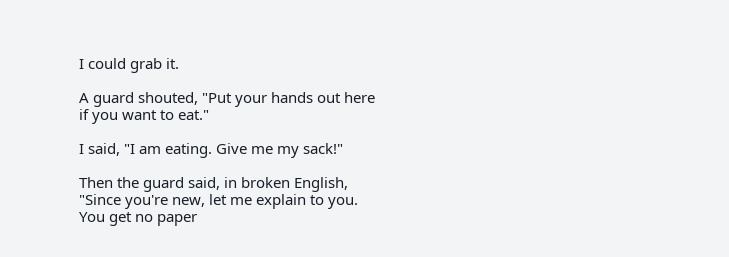I could grab it.

A guard shouted, "Put your hands out here if you want to eat."

I said, "I am eating. Give me my sack!"

Then the guard said, in broken English, "Since you're new, let me explain to you. You get no paper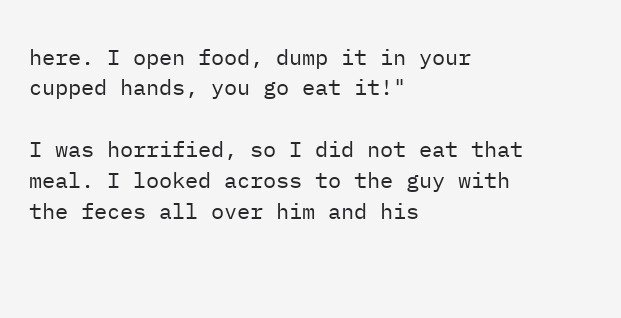here. I open food, dump it in your cupped hands, you go eat it!"

I was horrified, so I did not eat that meal. I looked across to the guy with the feces all over him and his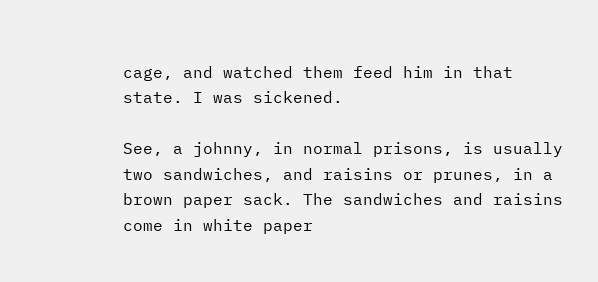cage, and watched them feed him in that state. I was sickened.

See, a johnny, in normal prisons, is usually two sandwiches, and raisins or prunes, in a brown paper sack. The sandwiches and raisins come in white paper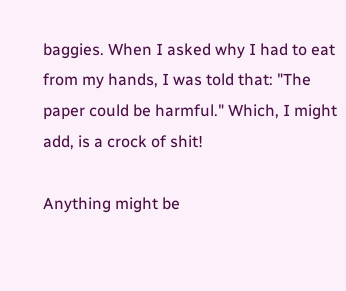baggies. When I asked why I had to eat from my hands, I was told that: "The paper could be harmful." Which, I might add, is a crock of shit!

Anything might be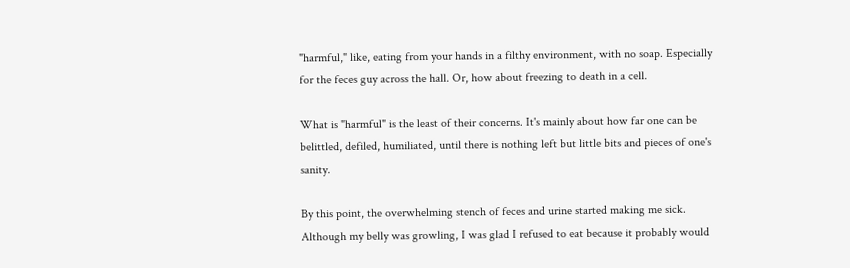"harmful," like, eating from your hands in a filthy environment, with no soap. Especially for the feces guy across the hall. Or, how about freezing to death in a cell.

What is "harmful" is the least of their concerns. It's mainly about how far one can be belittled, defiled, humiliated, until there is nothing left but little bits and pieces of one's sanity.

By this point, the overwhelming stench of feces and urine started making me sick. Although my belly was growling, I was glad I refused to eat because it probably would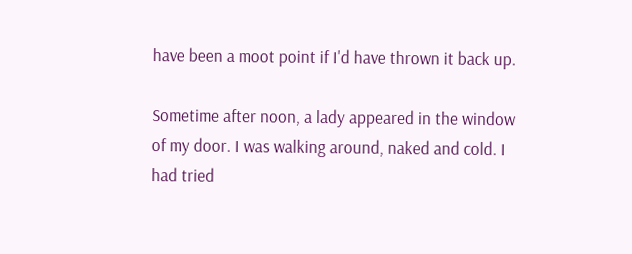have been a moot point if I'd have thrown it back up.

Sometime after noon, a lady appeared in the window of my door. I was walking around, naked and cold. I had tried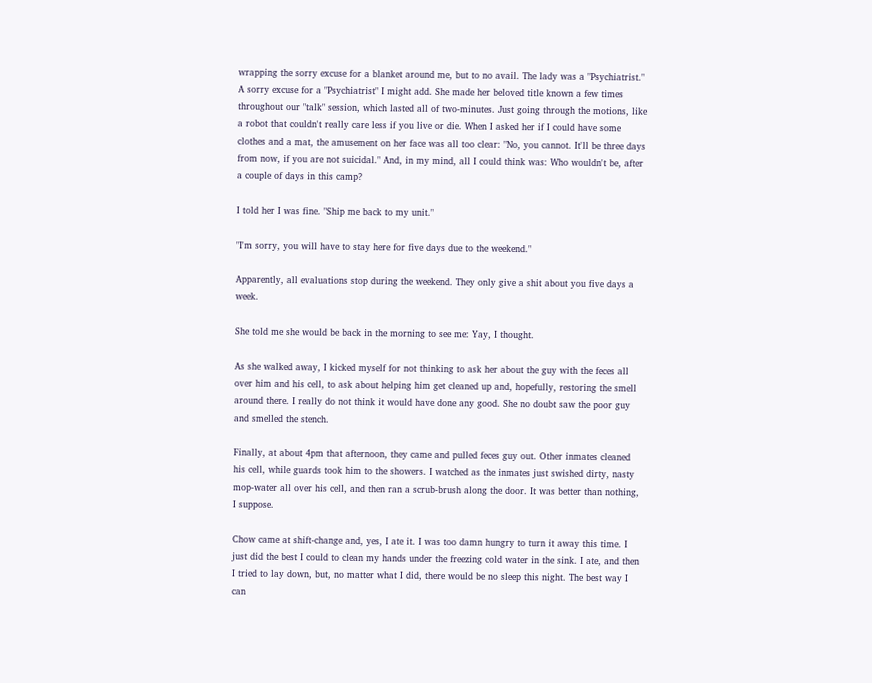wrapping the sorry excuse for a blanket around me, but to no avail. The lady was a "Psychiatrist." A sorry excuse for a "Psychiatrist" I might add. She made her beloved title known a few times throughout our "talk" session, which lasted all of two-minutes. Just going through the motions, like a robot that couldn't really care less if you live or die. When I asked her if I could have some clothes and a mat, the amusement on her face was all too clear: "No, you cannot. It'll be three days from now, if you are not suicidal." And, in my mind, all I could think was: Who wouldn't be, after a couple of days in this camp?

I told her I was fine. "Ship me back to my unit."

"I'm sorry, you will have to stay here for five days due to the weekend."

Apparently, all evaluations stop during the weekend. They only give a shit about you five days a week.

She told me she would be back in the morning to see me: Yay, I thought.

As she walked away, I kicked myself for not thinking to ask her about the guy with the feces all over him and his cell, to ask about helping him get cleaned up and, hopefully, restoring the smell around there. I really do not think it would have done any good. She no doubt saw the poor guy and smelled the stench.

Finally, at about 4pm that afternoon, they came and pulled feces guy out. Other inmates cleaned his cell, while guards took him to the showers. I watched as the inmates just swished dirty, nasty mop-water all over his cell, and then ran a scrub-brush along the door. It was better than nothing, I suppose.

Chow came at shift-change and, yes, I ate it. I was too damn hungry to turn it away this time. I just did the best I could to clean my hands under the freezing cold water in the sink. I ate, and then I tried to lay down, but, no matter what I did, there would be no sleep this night. The best way I can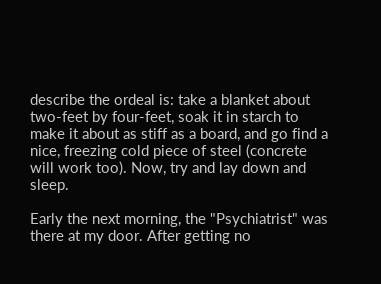describe the ordeal is: take a blanket about two-feet by four-feet, soak it in starch to make it about as stiff as a board, and go find a nice, freezing cold piece of steel (concrete will work too). Now, try and lay down and sleep.

Early the next morning, the "Psychiatrist" was there at my door. After getting no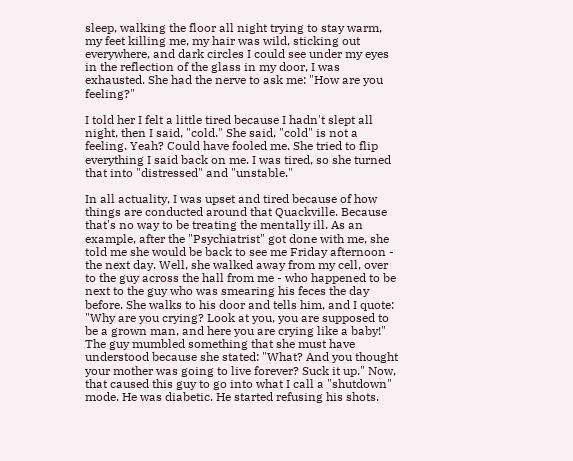sleep, walking the floor all night trying to stay warm, my feet killing me, my hair was wild, sticking out everywhere, and dark circles I could see under my eyes in the reflection of the glass in my door, I was exhausted. She had the nerve to ask me: "How are you feeling?"

I told her I felt a little tired because I hadn't slept all night, then I said, "cold." She said, "cold" is not a feeling. Yeah? Could have fooled me. She tried to flip everything I said back on me. I was tired, so she turned that into "distressed" and "unstable."

In all actuality, I was upset and tired because of how things are conducted around that Quackville. Because that's no way to be treating the mentally ill. As an example, after the "Psychiatrist" got done with me, she told me she would be back to see me Friday afternoon - the next day. Well, she walked away from my cell, over to the guy across the hall from me - who happened to be next to the guy who was smearing his feces the day before. She walks to his door and tells him, and I quote: "Why are you crying? Look at you, you are supposed to be a grown man, and here you are crying like a baby!" The guy mumbled something that she must have understood because she stated: "What? And you thought your mother was going to live forever? Suck it up." Now, that caused this guy to go into what I call a "shutdown" mode. He was diabetic. He started refusing his shots.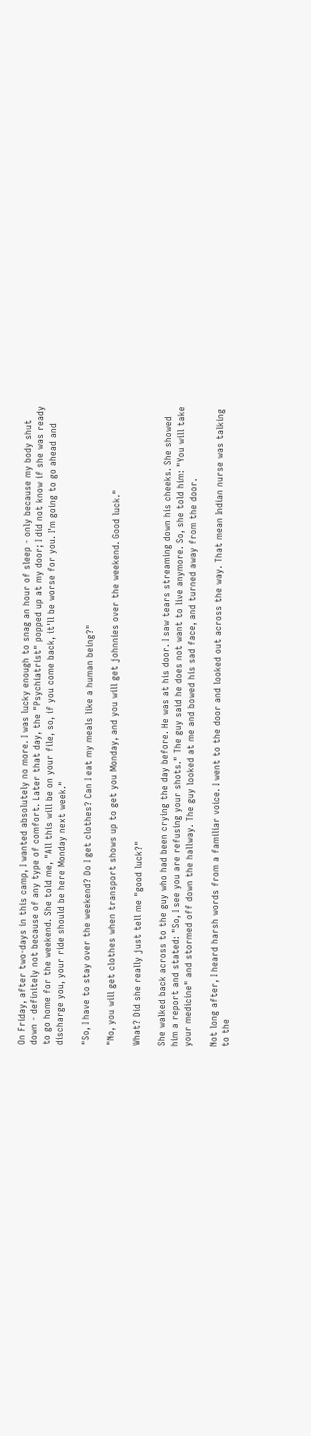On Friday, after two-days in this camp, I wanted absolutely no more. I was lucky enough to snag an hour of sleep - only because my body shut down - definitely not because of any type of comfort. Later that day, the "Psychiatrist" popped up at my door; I did not know if she was ready to go home for the weekend. She told me, "All this will be on your file, so, if you come back, it'll be worse for you. I'm going to go ahead and discharge you, your ride should be here Monday next week."

"So, I have to stay over the weekend? Do I get clothes? Can I eat my meals like a human being?"

"No, you will get clothes when transport shows up to get you Monday, and you will get johnnies over the weekend. Good luck."

What? Did she really just tell me "good luck?"

She walked back across to the guy who had been crying the day before. He was at his door. I saw tears streaming down his cheeks. She showed him a report and stated: "So, I see you are refusing your shots." The guy said he does not want to live anymore. So, she told him: "You will take your medicine" and stormed off down the hallway. The guy looked at me and bowed his sad face, and turned away from the door.

Not long after, I heard harsh words from a familiar voice. I went to the door and looked out across the way. That mean Indian nurse was talking to the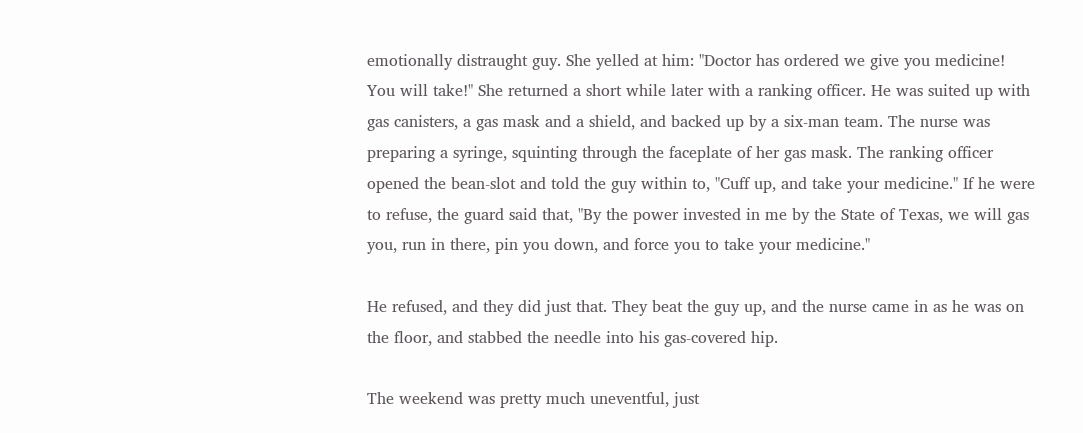emotionally distraught guy. She yelled at him: "Doctor has ordered we give you medicine! You will take!" She returned a short while later with a ranking officer. He was suited up with gas canisters, a gas mask and a shield, and backed up by a six-man team. The nurse was preparing a syringe, squinting through the faceplate of her gas mask. The ranking officer opened the bean-slot and told the guy within to, "Cuff up, and take your medicine." If he were to refuse, the guard said that, "By the power invested in me by the State of Texas, we will gas you, run in there, pin you down, and force you to take your medicine."

He refused, and they did just that. They beat the guy up, and the nurse came in as he was on the floor, and stabbed the needle into his gas-covered hip.

The weekend was pretty much uneventful, just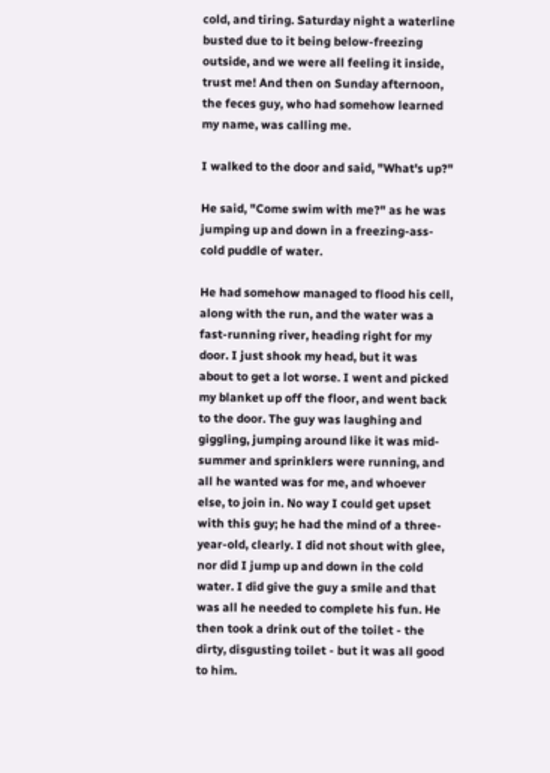cold, and tiring. Saturday night a waterline busted due to it being below-freezing outside, and we were all feeling it inside, trust me! And then on Sunday afternoon, the feces guy, who had somehow learned my name, was calling me.

I walked to the door and said, "What's up?"

He said, "Come swim with me?" as he was jumping up and down in a freezing-ass-cold puddle of water.

He had somehow managed to flood his cell, along with the run, and the water was a fast-running river, heading right for my door. I just shook my head, but it was about to get a lot worse. I went and picked my blanket up off the floor, and went back to the door. The guy was laughing and giggling, jumping around like it was mid-summer and sprinklers were running, and all he wanted was for me, and whoever else, to join in. No way I could get upset with this guy; he had the mind of a three-year-old, clearly. I did not shout with glee, nor did I jump up and down in the cold water. I did give the guy a smile and that was all he needed to complete his fun. He then took a drink out of the toilet - the dirty, disgusting toilet - but it was all good to him.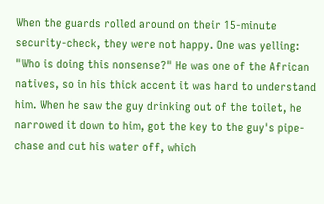When the guards rolled around on their 15-minute security-check, they were not happy. One was yelling: "Who is doing this nonsense?" He was one of the African natives, so in his thick accent it was hard to understand him. When he saw the guy drinking out of the toilet, he narrowed it down to him, got the key to the guy's pipe-chase and cut his water off, which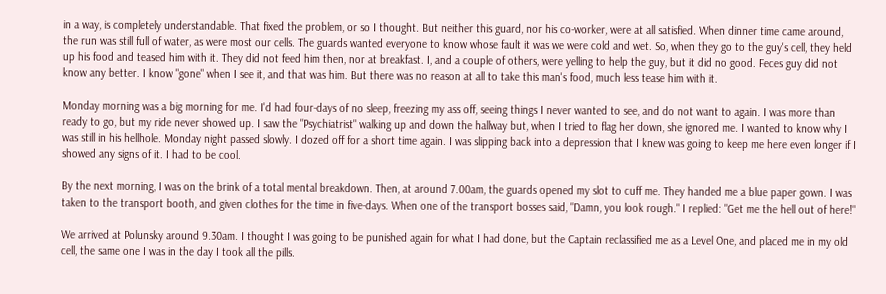in a way, is completely understandable. That fixed the problem, or so I thought. But neither this guard, nor his co-worker, were at all satisfied. When dinner time came around, the run was still full of water, as were most our cells. The guards wanted everyone to know whose fault it was we were cold and wet. So, when they go to the guy's cell, they held up his food and teased him with it. They did not feed him then, nor at breakfast. I, and a couple of others, were yelling to help the guy, but it did no good. Feces guy did not know any better. I know "gone" when I see it, and that was him. But there was no reason at all to take this man's food, much less tease him with it.

Monday morning was a big morning for me. I'd had four-days of no sleep, freezing my ass off, seeing things I never wanted to see, and do not want to again. I was more than ready to go, but my ride never showed up. I saw the "Psychiatrist" walking up and down the hallway but, when I tried to flag her down, she ignored me. I wanted to know why I was still in his hellhole. Monday night passed slowly. I dozed off for a short time again. I was slipping back into a depression that I knew was going to keep me here even longer if I showed any signs of it. I had to be cool.

By the next morning, I was on the brink of a total mental breakdown. Then, at around 7.00am, the guards opened my slot to cuff me. They handed me a blue paper gown. I was taken to the transport booth, and given clothes for the time in five-days. When one of the transport bosses said, "Damn, you look rough." I replied: "Get me the hell out of here!"

We arrived at Polunsky around 9.30am. I thought I was going to be punished again for what I had done, but the Captain reclassified me as a Level One, and placed me in my old cell, the same one I was in the day I took all the pills.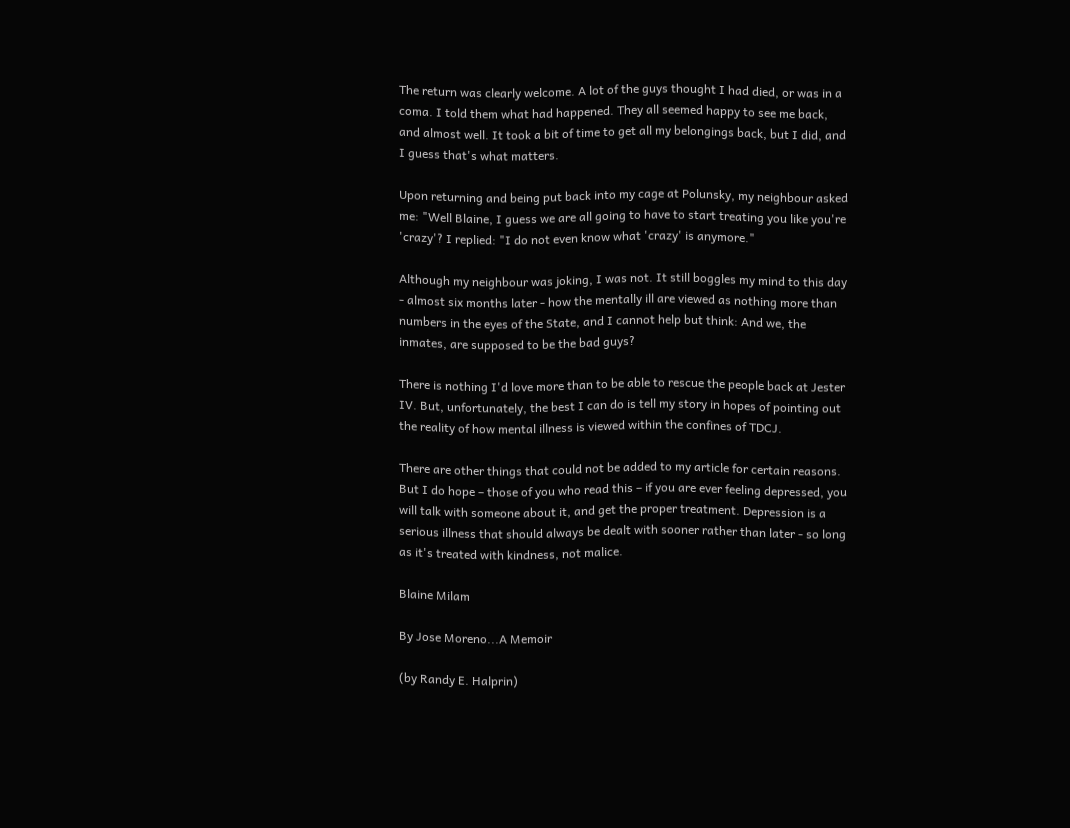The return was clearly welcome. A lot of the guys thought I had died, or was in a coma. I told them what had happened. They all seemed happy to see me back, and almost well. It took a bit of time to get all my belongings back, but I did, and I guess that's what matters.

Upon returning and being put back into my cage at Polunsky, my neighbour asked me: "Well Blaine, I guess we are all going to have to start treating you like you're 'crazy'? I replied: "I do not even know what 'crazy' is anymore."

Although my neighbour was joking, I was not. It still boggles my mind to this day - almost six months later - how the mentally ill are viewed as nothing more than numbers in the eyes of the State, and I cannot help but think: And we, the inmates, are supposed to be the bad guys?

There is nothing I'd love more than to be able to rescue the people back at Jester IV. But, unfortunately, the best I can do is tell my story in hopes of pointing out the reality of how mental illness is viewed within the confines of TDCJ.

There are other things that could not be added to my article for certain reasons. But I do hope – those of you who read this – if you are ever feeling depressed, you will talk with someone about it, and get the proper treatment. Depression is a serious illness that should always be dealt with sooner rather than later - so long as it's treated with kindness, not malice.

Blaine Milam

By Jose Moreno...A Memoir

(by Randy E. Halprin)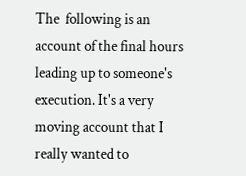The  following is an account of the final hours  leading up to someone's execution. It's a very moving account that I  really wanted to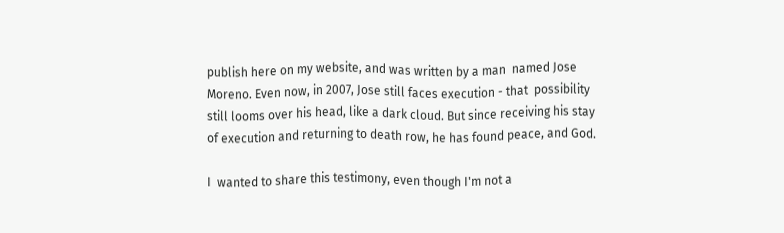publish here on my website, and was written by a man  named Jose Moreno. Even now, in 2007, Jose still faces execution - that  possibility still looms over his head, like a dark cloud. But since receiving his stay of execution and returning to death row, he has found peace, and God.

I  wanted to share this testimony, even though I'm not a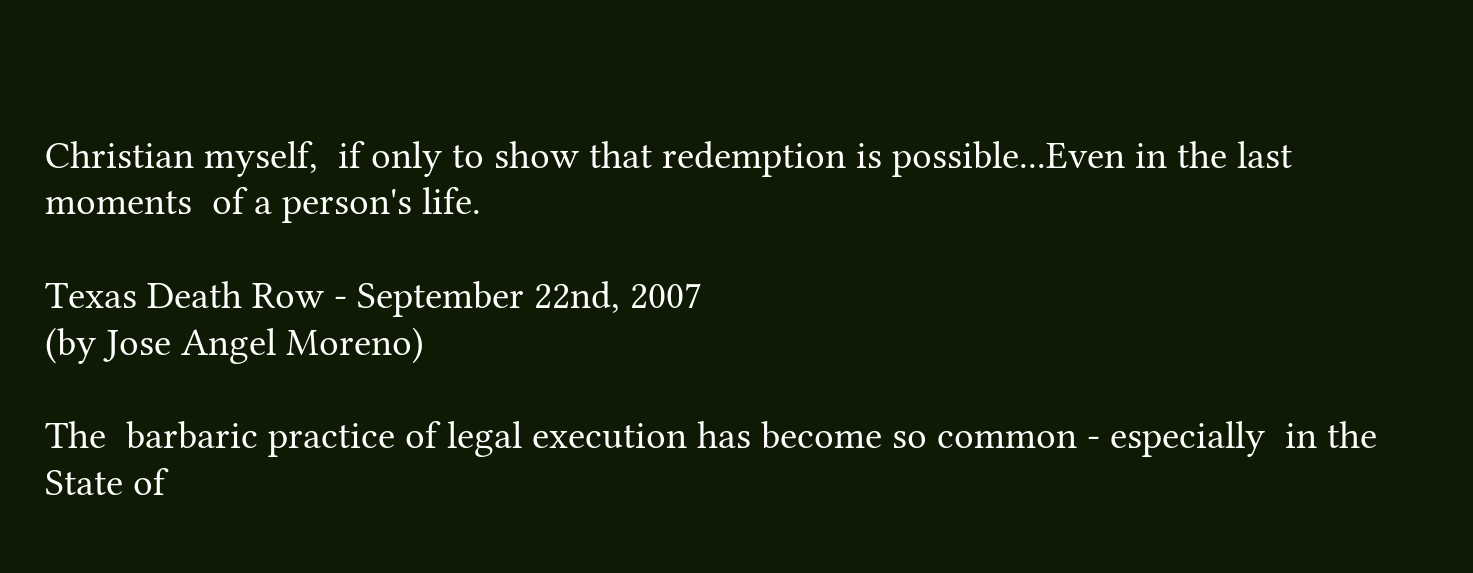Christian myself,  if only to show that redemption is possible...Even in the last moments  of a person's life.

Texas Death Row - September 22nd, 2007
(by Jose Angel Moreno)

The  barbaric practice of legal execution has become so common - especially  in the State of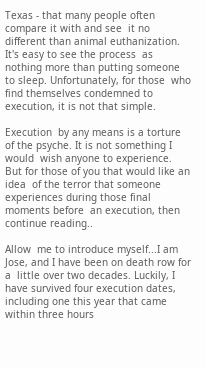Texas - that many people often compare it with and see  it no different than animal euthanization. It's easy to see the process  as nothing more than putting someone to sleep. Unfortunately, for those  who find themselves condemned to  execution, it is not that simple.

Execution  by any means is a torture of the psyche. It is not something I would  wish anyone to experience. But for those of you that would like an idea  of the terror that someone experiences during those final moments before  an execution, then continue reading..

Allow  me to introduce myself...I am Jose, and I have been on death row for a  little over two decades. Luckily, I have survived four execution dates,  including one this year that came within three hours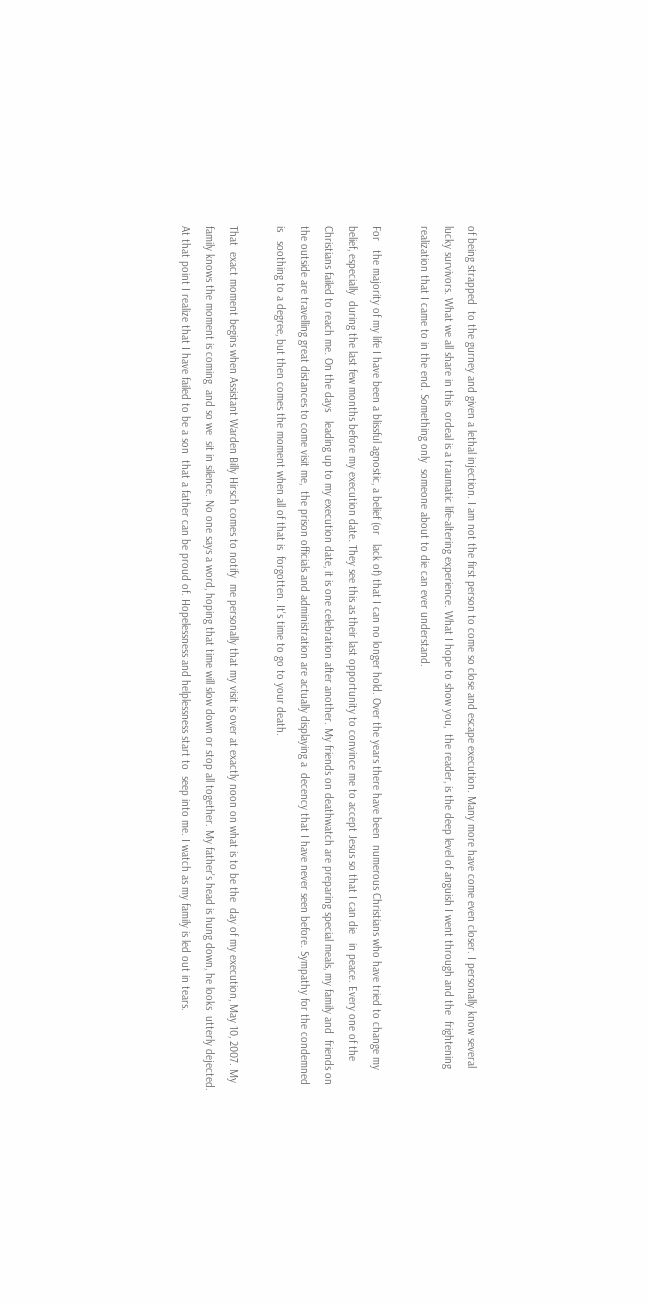of being strapped  to the gurney and given a lethal injection. I am not the first person to come so close and escape execution. Many more have come even closer. I personally know several lucky survivors. What we all share in this  ordeal is a traumatic life-altering experience. What I hope to show you,  the reader, is the deep level of anguish I went through and the  frightening realization that I came to in the end. Something only  someone about to die can ever understand.

For   the majority of my life I have been a blissful agnostic, a belief (or   lack of) that I can no longer hold. Over the years there have been  numerous Christians who have tried to change my belief, especially  during the last few months before my execution date. They see this as their last opportunity to convince me to accept Jesus so that I can die   in peace. Every one of the Christians failed to reach me. On the days   leading up to my execution date, it is one celebration after another. My friends on deathwatch are preparing special meals, my family and  friends on the outside are travelling great distances to come visit me,  the prison officials and administration are actually displaying a  decency that I have never seen before. Sympathy for the condemned is   soothing to a degree, but then comes the moment when all of that is  forgotten. It's time to go to your death.

That  exact moment begins when Assistant Warden Billy Hirsch comes to notify  me personally that my visit is over at exactly noon on what is to be the  day of my execution, May 10, 2007. My family knows the moment is coming  and so we  sit in silence. No one says a word, hoping that time will slow down or stop all together. My father's head is hung down, he looks  utterly dejected. At that point I realize that I have failed to be a son  that a father can be proud of. Hopelessness and helplessness start to  seep into me. I watch as my family is led out in tears.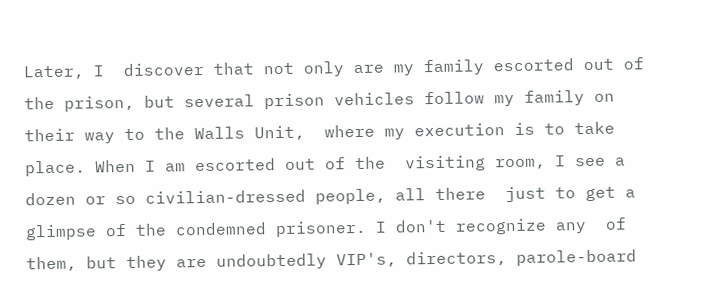Later, I  discover that not only are my family escorted out of the prison, but several prison vehicles follow my family on their way to the Walls Unit,  where my execution is to take place. When I am escorted out of the  visiting room, I see a dozen or so civilian-dressed people, all there  just to get a glimpse of the condemned prisoner. I don't recognize any  of them, but they are undoubtedly VIP's, directors, parole-board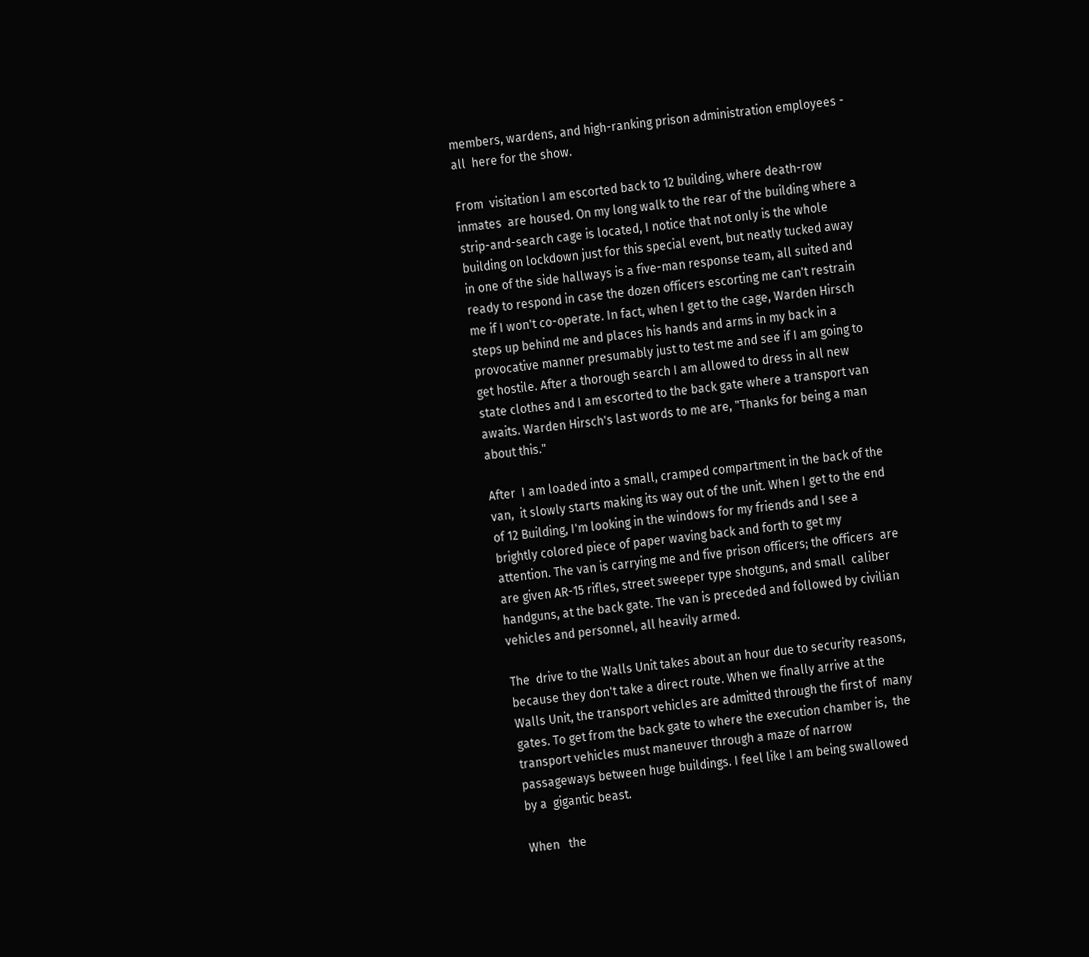members, wardens, and high-ranking prison administration employees - all  here for the show.

From  visitation I am escorted back to 12 building, where death-row inmates  are housed. On my long walk to the rear of the building where a  strip-and-search cage is located, I notice that not only is the whole  building on lockdown just for this special event, but neatly tucked away  in one of the side hallways is a five-man response team, all suited and  ready to respond in case the dozen officers escorting me can't restrain  me if I won't co-operate. In fact, when I get to the cage, Warden Hirsch steps up behind me and places his hands and arms in my back in a   provocative manner presumably just to test me and see if I am going to get hostile. After a thorough search I am allowed to dress in all new  state clothes and I am escorted to the back gate where a transport van  awaits. Warden Hirsch's last words to me are, "Thanks for being a man  about this."

After  I am loaded into a small, cramped compartment in the back of the van,  it slowly starts making its way out of the unit. When I get to the end  of 12 Building, I'm looking in the windows for my friends and I see a  brightly colored piece of paper waving back and forth to get my  attention. The van is carrying me and five prison officers; the officers  are are given AR-15 rifles, street sweeper type shotguns, and small  caliber handguns, at the back gate. The van is preceded and followed by civilian vehicles and personnel, all heavily armed.

The  drive to the Walls Unit takes about an hour due to security reasons,  because they don't take a direct route. When we finally arrive at the  Walls Unit, the transport vehicles are admitted through the first of  many gates. To get from the back gate to where the execution chamber is,  the transport vehicles must maneuver through a maze of narrow  passageways between huge buildings. I feel like I am being swallowed by a  gigantic beast.

When   the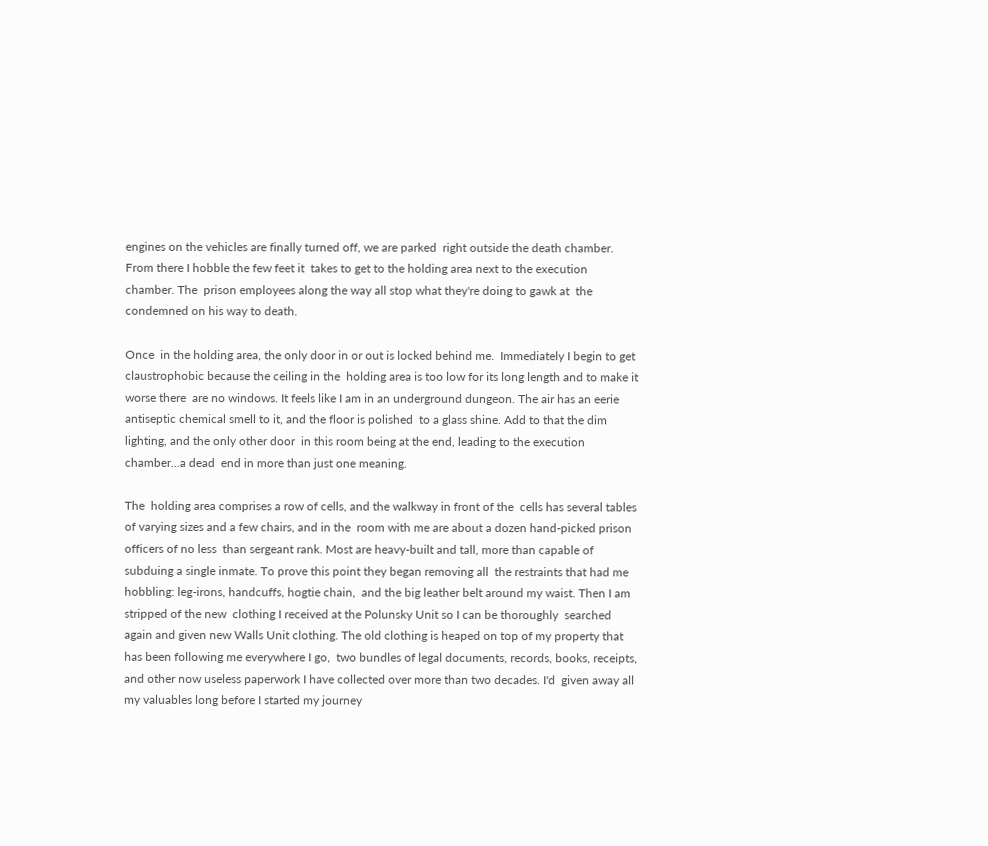engines on the vehicles are finally turned off, we are parked  right outside the death chamber. From there I hobble the few feet it  takes to get to the holding area next to the execution chamber. The  prison employees along the way all stop what they're doing to gawk at  the condemned on his way to death.

Once  in the holding area, the only door in or out is locked behind me.  Immediately I begin to get claustrophobic because the ceiling in the  holding area is too low for its long length and to make it worse there  are no windows. It feels like I am in an underground dungeon. The air has an eerie antiseptic chemical smell to it, and the floor is polished  to a glass shine. Add to that the dim lighting, and the only other door  in this room being at the end, leading to the execution chamber...a dead  end in more than just one meaning.

The  holding area comprises a row of cells, and the walkway in front of the  cells has several tables of varying sizes and a few chairs, and in the  room with me are about a dozen hand-picked prison officers of no less  than sergeant rank. Most are heavy-built and tall, more than capable of  subduing a single inmate. To prove this point they began removing all  the restraints that had me hobbling: leg-irons, handcuffs, hogtie chain,  and the big leather belt around my waist. Then I am stripped of the new  clothing I received at the Polunsky Unit so I can be thoroughly  searched again and given new Walls Unit clothing. The old clothing is heaped on top of my property that has been following me everywhere I go,  two bundles of legal documents, records, books, receipts, and other now useless paperwork I have collected over more than two decades. I'd  given away all my valuables long before I started my journey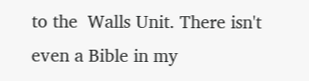to the  Walls Unit. There isn't even a Bible in my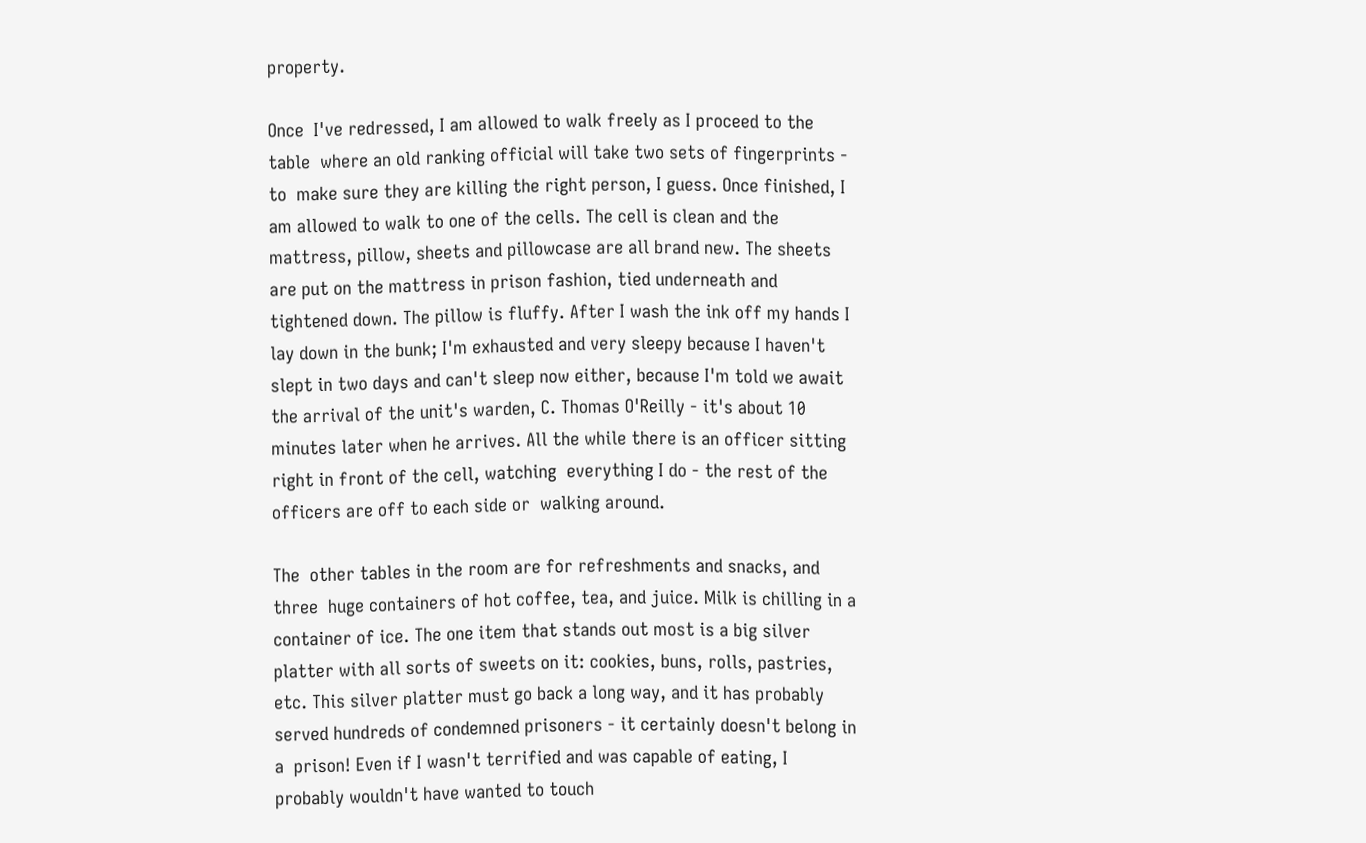property.

Once  I've redressed, I am allowed to walk freely as I proceed to the table  where an old ranking official will take two sets of fingerprints - to  make sure they are killing the right person, I guess. Once finished, I  am allowed to walk to one of the cells. The cell is clean and the  mattress, pillow, sheets and pillowcase are all brand new. The sheets   are put on the mattress in prison fashion, tied underneath and  tightened down. The pillow is fluffy. After I wash the ink off my hands I  lay down in the bunk; I'm exhausted and very sleepy because I haven't  slept in two days and can't sleep now either, because I'm told we await  the arrival of the unit's warden, C. Thomas O'Reilly - it's about 10 minutes later when he arrives. All the while there is an officer sitting right in front of the cell, watching  everything I do - the rest of the officers are off to each side or  walking around.

The  other tables in the room are for refreshments and snacks, and three  huge containers of hot coffee, tea, and juice. Milk is chilling in a  container of ice. The one item that stands out most is a big silver  platter with all sorts of sweets on it: cookies, buns, rolls, pastries,  etc. This silver platter must go back a long way, and it has probably  served hundreds of condemned prisoners - it certainly doesn't belong in a  prison! Even if I wasn't terrified and was capable of eating, I  probably wouldn't have wanted to touch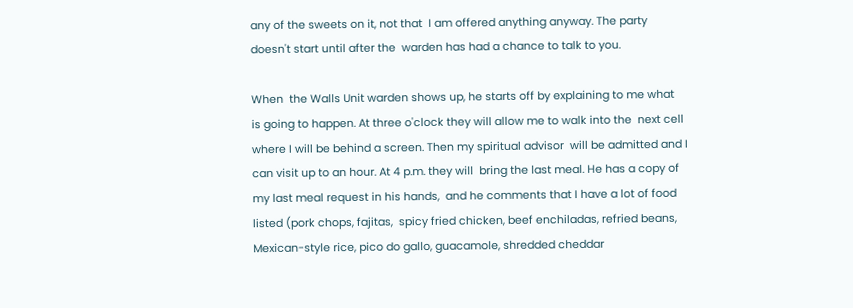any of the sweets on it, not that  I am offered anything anyway. The party doesn't start until after the  warden has had a chance to talk to you.

When  the Walls Unit warden shows up, he starts off by explaining to me what  is going to happen. At three o'clock they will allow me to walk into the  next cell where I will be behind a screen. Then my spiritual advisor  will be admitted and I can visit up to an hour. At 4 p.m. they will  bring the last meal. He has a copy of my last meal request in his hands,  and he comments that I have a lot of food listed (pork chops, fajitas,  spicy fried chicken, beef enchiladas, refried beans, Mexican-style rice, pico do gallo, guacamole, shredded cheddar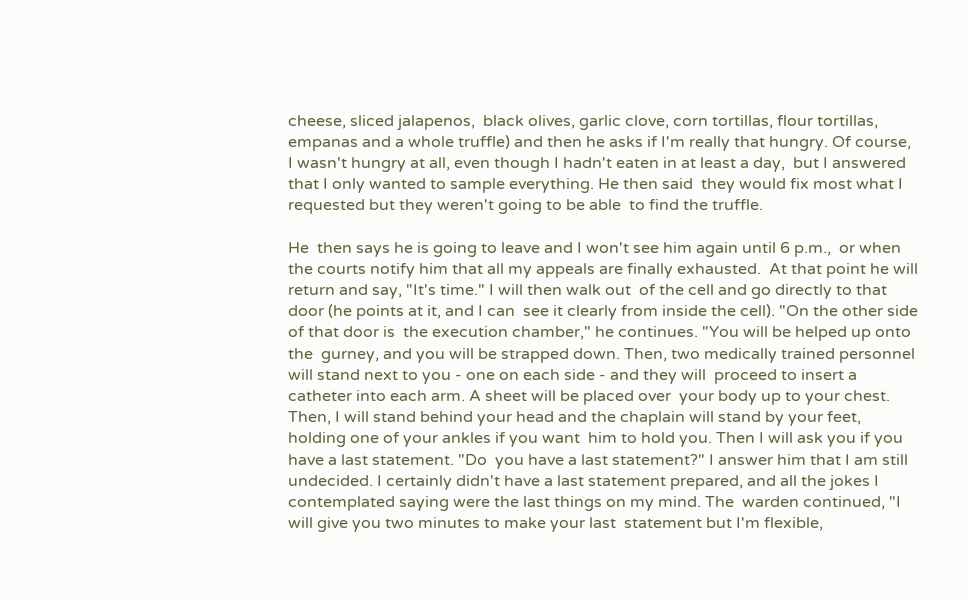cheese, sliced jalapenos,  black olives, garlic clove, corn tortillas, flour tortillas, empanas and a whole truffle) and then he asks if I'm really that hungry. Of course,  I wasn't hungry at all, even though I hadn't eaten in at least a day,  but I answered that I only wanted to sample everything. He then said  they would fix most what I requested but they weren't going to be able  to find the truffle.

He  then says he is going to leave and I won't see him again until 6 p.m.,  or when the courts notify him that all my appeals are finally exhausted.  At that point he will return and say, "It's time." I will then walk out  of the cell and go directly to that door (he points at it, and I can  see it clearly from inside the cell). "On the other side of that door is  the execution chamber," he continues. "You will be helped up onto the  gurney, and you will be strapped down. Then, two medically trained personnel will stand next to you - one on each side - and they will  proceed to insert a catheter into each arm. A sheet will be placed over  your body up to your chest. Then, I will stand behind your head and the chaplain will stand by your feet, holding one of your ankles if you want  him to hold you. Then I will ask you if you have a last statement. "Do  you have a last statement?" I answer him that I am still undecided. I certainly didn't have a last statement prepared, and all the jokes I  contemplated saying were the last things on my mind. The  warden continued, "I will give you two minutes to make your last  statement but I'm flexible,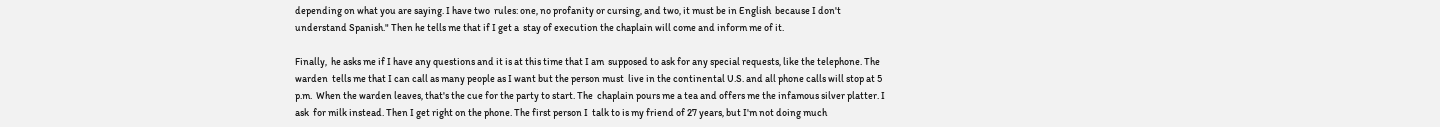depending on what you are saying. I have two  rules: one, no profanity or cursing, and two, it must be in English  because I don't understand Spanish." Then he tells me that if I get a  stay of execution the chaplain will come and inform me of it.

Finally,  he asks me if I have any questions and it is at this time that I am  supposed to ask for any special requests, like the telephone. The warden  tells me that I can call as many people as I want but the person must  live in the continental U.S. and all phone calls will stop at 5 p.m.  When the warden leaves, that's the cue for the party to start. The  chaplain pours me a tea and offers me the infamous silver platter. I ask  for milk instead. Then I get right on the phone. The first person I  talk to is my friend of 27 years, but I'm not doing much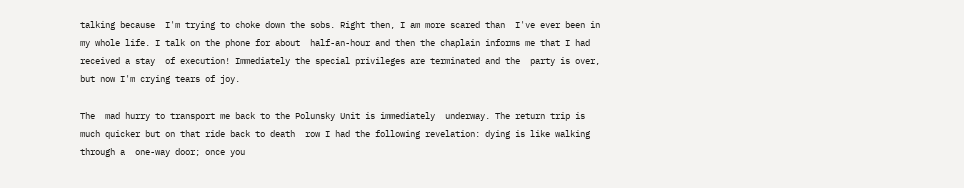talking because  I'm trying to choke down the sobs. Right then, I am more scared than  I've ever been in my whole life. I talk on the phone for about  half-an-hour and then the chaplain informs me that I had received a stay  of execution! Immediately the special privileges are terminated and the  party is over, but now I'm crying tears of joy.

The  mad hurry to transport me back to the Polunsky Unit is immediately  underway. The return trip is much quicker but on that ride back to death  row I had the following revelation: dying is like walking through a  one-way door; once you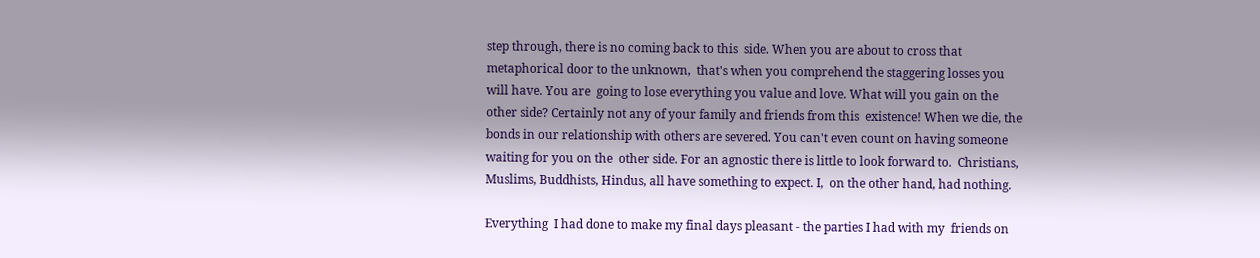step through, there is no coming back to this  side. When you are about to cross that metaphorical door to the unknown,  that's when you comprehend the staggering losses you will have. You are  going to lose everything you value and love. What will you gain on the  other side? Certainly not any of your family and friends from this  existence! When we die, the bonds in our relationship with others are severed. You can't even count on having someone waiting for you on the  other side. For an agnostic there is little to look forward to.  Christians, Muslims, Buddhists, Hindus, all have something to expect. I,  on the other hand, had nothing.

Everything  I had done to make my final days pleasant - the parties I had with my  friends on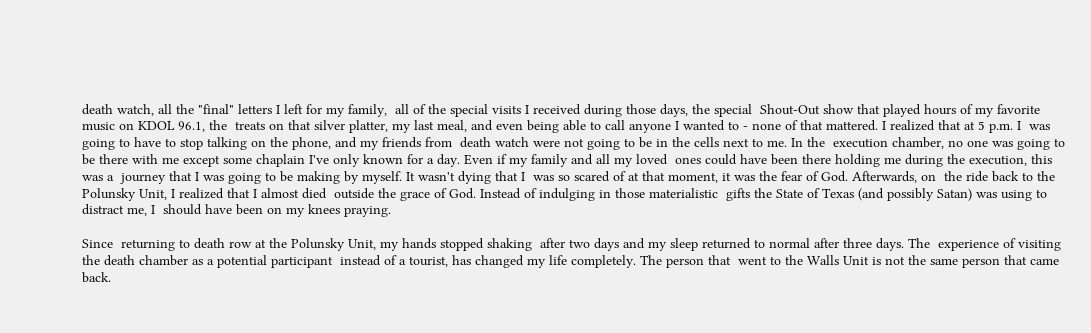death watch, all the "final" letters I left for my family,  all of the special visits I received during those days, the special  Shout-Out show that played hours of my favorite music on KDOL 96.1, the  treats on that silver platter, my last meal, and even being able to call anyone I wanted to - none of that mattered. I realized that at 5 p.m. I  was going to have to stop talking on the phone, and my friends from  death watch were not going to be in the cells next to me. In the  execution chamber, no one was going to be there with me except some chaplain I've only known for a day. Even if my family and all my loved  ones could have been there holding me during the execution, this was a  journey that I was going to be making by myself. It wasn't dying that I  was so scared of at that moment, it was the fear of God. Afterwards, on  the ride back to the Polunsky Unit, I realized that I almost died  outside the grace of God. Instead of indulging in those materialistic  gifts the State of Texas (and possibly Satan) was using to distract me, I  should have been on my knees praying.

Since  returning to death row at the Polunsky Unit, my hands stopped shaking  after two days and my sleep returned to normal after three days. The  experience of visiting the death chamber as a potential participant  instead of a tourist, has changed my life completely. The person that  went to the Walls Unit is not the same person that came back.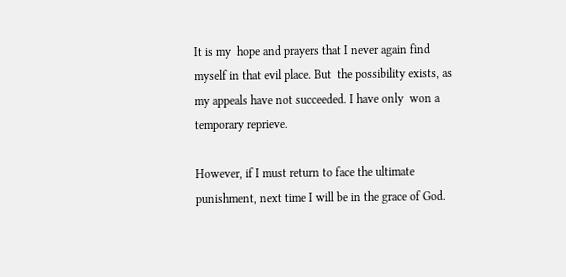It is my  hope and prayers that I never again find myself in that evil place. But  the possibility exists, as my appeals have not succeeded. I have only  won a temporary reprieve.

However, if I must return to face the ultimate punishment, next time I will be in the grace of God.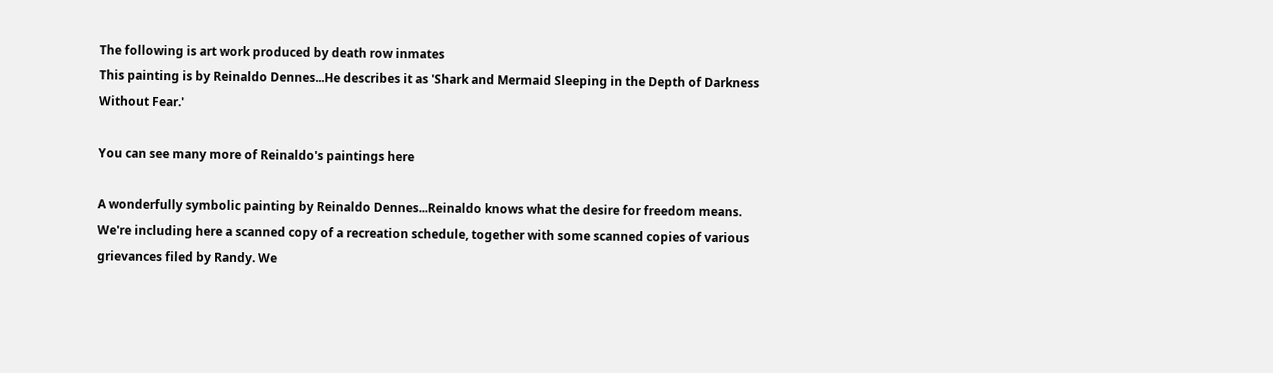The following is art work produced by death row inmates
This painting is by Reinaldo Dennes...He describes it as 'Shark and Mermaid Sleeping in the Depth of Darkness Without Fear.'

You can see many more of Reinaldo's paintings here

A wonderfully symbolic painting by Reinaldo Dennes...Reinaldo knows what the desire for freedom means.
We're including here a scanned copy of a recreation schedule, together with some scanned copies of various grievances filed by Randy. We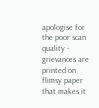apologise for the poor scan quality - grievances are printed on flimsy paper that makes it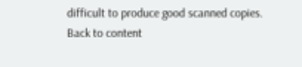difficult to produce good scanned copies.
Back to content